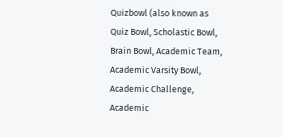Quizbowl (also known as Quiz Bowl, Scholastic Bowl, Brain Bowl, Academic Team, Academic Varsity Bowl, Academic Challenge, Academic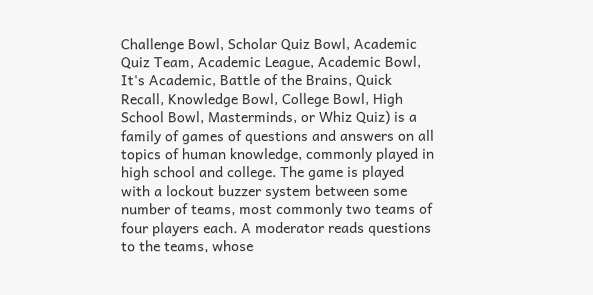Challenge Bowl, Scholar Quiz Bowl, Academic Quiz Team, Academic League, Academic Bowl, It's Academic, Battle of the Brains, Quick Recall, Knowledge Bowl, College Bowl, High School Bowl, Masterminds, or Whiz Quiz) is a family of games of questions and answers on all topics of human knowledge, commonly played in high school and college. The game is played with a lockout buzzer system between some number of teams, most commonly two teams of four players each. A moderator reads questions to the teams, whose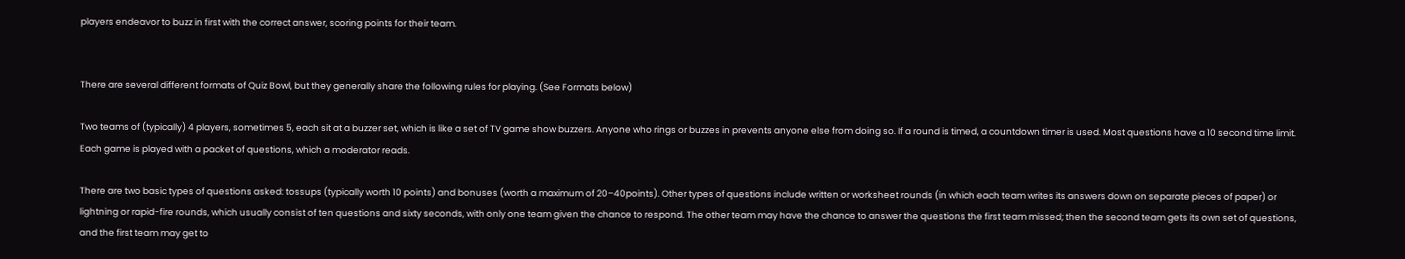players endeavor to buzz in first with the correct answer, scoring points for their team.


There are several different formats of Quiz Bowl, but they generally share the following rules for playing. (See Formats below)

Two teams of (typically) 4 players, sometimes 5, each sit at a buzzer set, which is like a set of TV game show buzzers. Anyone who rings or buzzes in prevents anyone else from doing so. If a round is timed, a countdown timer is used. Most questions have a 10 second time limit. Each game is played with a packet of questions, which a moderator reads.

There are two basic types of questions asked: tossups (typically worth 10 points) and bonuses (worth a maximum of 20–40points). Other types of questions include written or worksheet rounds (in which each team writes its answers down on separate pieces of paper) or lightning or rapid-fire rounds, which usually consist of ten questions and sixty seconds, with only one team given the chance to respond. The other team may have the chance to answer the questions the first team missed; then the second team gets its own set of questions, and the first team may get to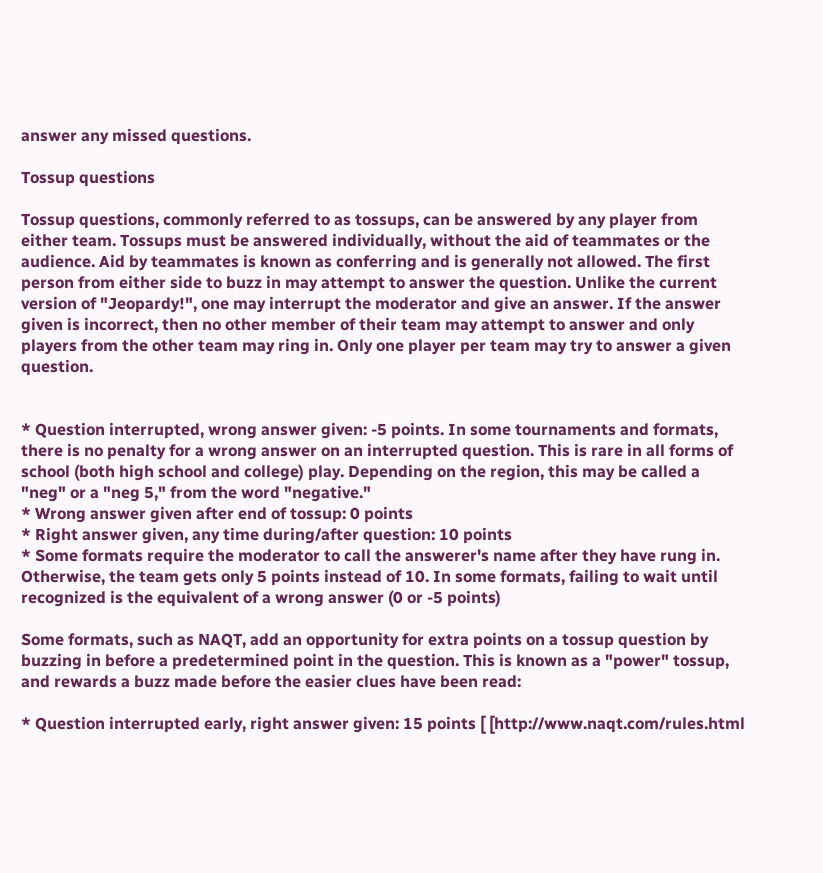answer any missed questions.

Tossup questions

Tossup questions, commonly referred to as tossups, can be answered by any player from either team. Tossups must be answered individually, without the aid of teammates or the audience. Aid by teammates is known as conferring and is generally not allowed. The first person from either side to buzz in may attempt to answer the question. Unlike the current version of "Jeopardy!", one may interrupt the moderator and give an answer. If the answer given is incorrect, then no other member of their team may attempt to answer and only players from the other team may ring in. Only one player per team may try to answer a given question.


* Question interrupted, wrong answer given: -5 points. In some tournaments and formats, there is no penalty for a wrong answer on an interrupted question. This is rare in all forms of school (both high school and college) play. Depending on the region, this may be called a "neg" or a "neg 5," from the word "negative."
* Wrong answer given after end of tossup: 0 points
* Right answer given, any time during/after question: 10 points
* Some formats require the moderator to call the answerer's name after they have rung in. Otherwise, the team gets only 5 points instead of 10. In some formats, failing to wait until recognized is the equivalent of a wrong answer (0 or -5 points)

Some formats, such as NAQT, add an opportunity for extra points on a tossup question by buzzing in before a predetermined point in the question. This is known as a "power" tossup, and rewards a buzz made before the easier clues have been read:

* Question interrupted early, right answer given: 15 points [ [http://www.naqt.com/rules.html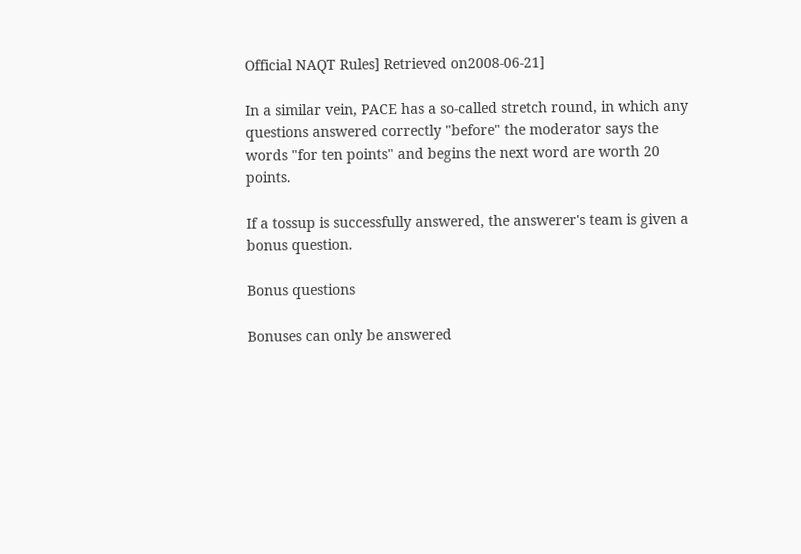Official NAQT Rules] Retrieved on2008-06-21]

In a similar vein, PACE has a so-called stretch round, in which any questions answered correctly "before" the moderator says the words "for ten points" and begins the next word are worth 20 points.

If a tossup is successfully answered, the answerer's team is given a bonus question.

Bonus questions

Bonuses can only be answered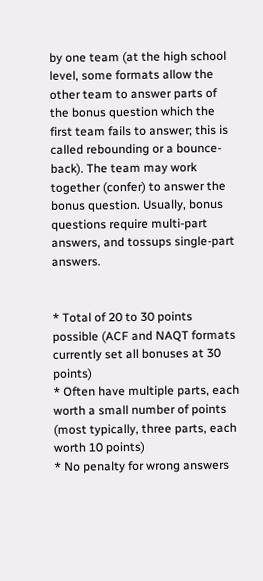by one team (at the high school level, some formats allow the other team to answer parts of the bonus question which the first team fails to answer; this is called rebounding or a bounce-back). The team may work together (confer) to answer the bonus question. Usually, bonus questions require multi-part answers, and tossups single-part answers.


* Total of 20 to 30 points possible (ACF and NAQT formats currently set all bonuses at 30 points)
* Often have multiple parts, each worth a small number of points (most typically, three parts, each worth 10 points)
* No penalty for wrong answers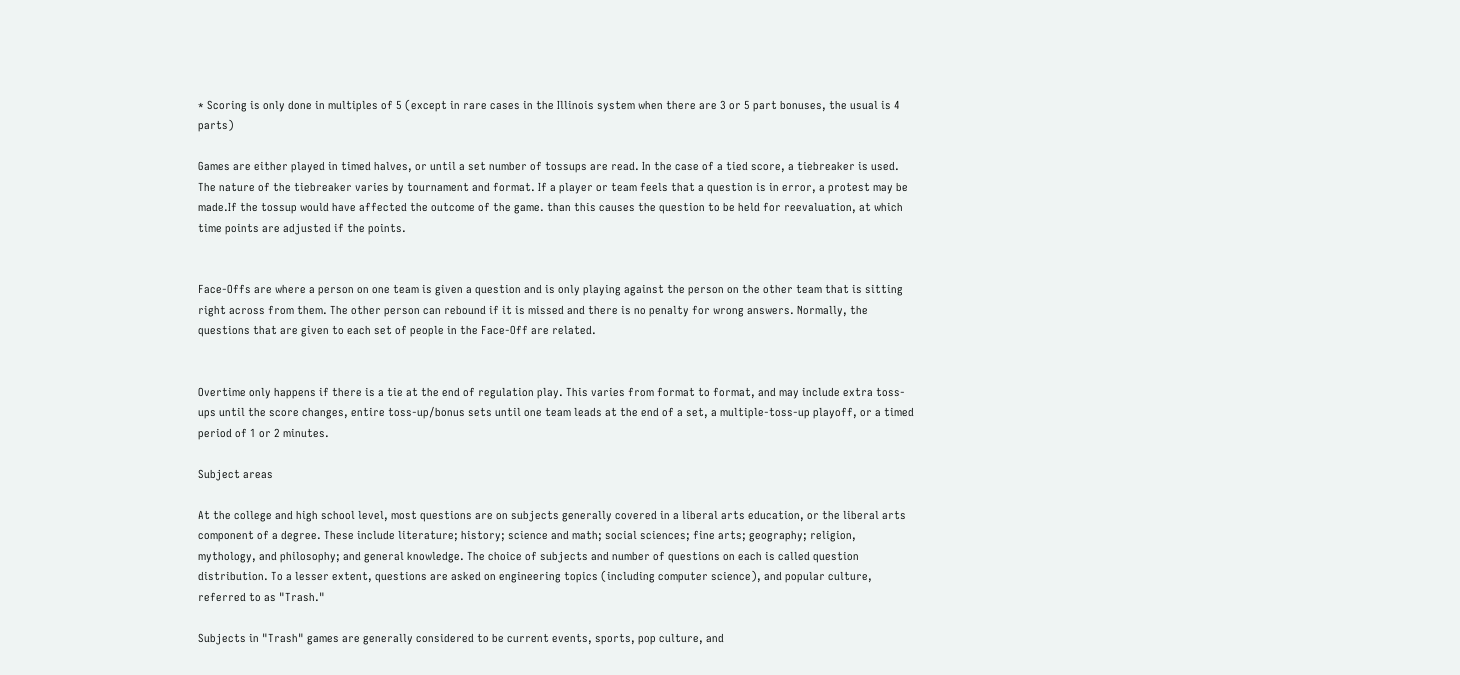* Scoring is only done in multiples of 5 (except in rare cases in the Illinois system when there are 3 or 5 part bonuses, the usual is 4 parts)

Games are either played in timed halves, or until a set number of tossups are read. In the case of a tied score, a tiebreaker is used. The nature of the tiebreaker varies by tournament and format. If a player or team feels that a question is in error, a protest may be made.If the tossup would have affected the outcome of the game. than this causes the question to be held for reevaluation, at which time points are adjusted if the points.


Face-Offs are where a person on one team is given a question and is only playing against the person on the other team that is sitting right across from them. The other person can rebound if it is missed and there is no penalty for wrong answers. Normally, the questions that are given to each set of people in the Face-Off are related.


Overtime only happens if there is a tie at the end of regulation play. This varies from format to format, and may include extra toss-ups until the score changes, entire toss-up/bonus sets until one team leads at the end of a set, a multiple-toss-up playoff, or a timed period of 1 or 2 minutes.

Subject areas

At the college and high school level, most questions are on subjects generally covered in a liberal arts education, or the liberal arts component of a degree. These include literature; history; science and math; social sciences; fine arts; geography; religion, mythology, and philosophy; and general knowledge. The choice of subjects and number of questions on each is called question distribution. To a lesser extent, questions are asked on engineering topics (including computer science), and popular culture, referred to as "Trash."

Subjects in "Trash" games are generally considered to be current events, sports, pop culture, and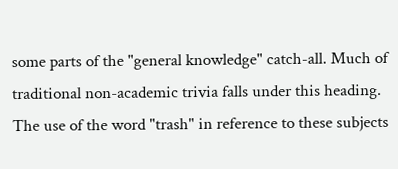some parts of the "general knowledge" catch-all. Much of traditional non-academic trivia falls under this heading. The use of the word "trash" in reference to these subjects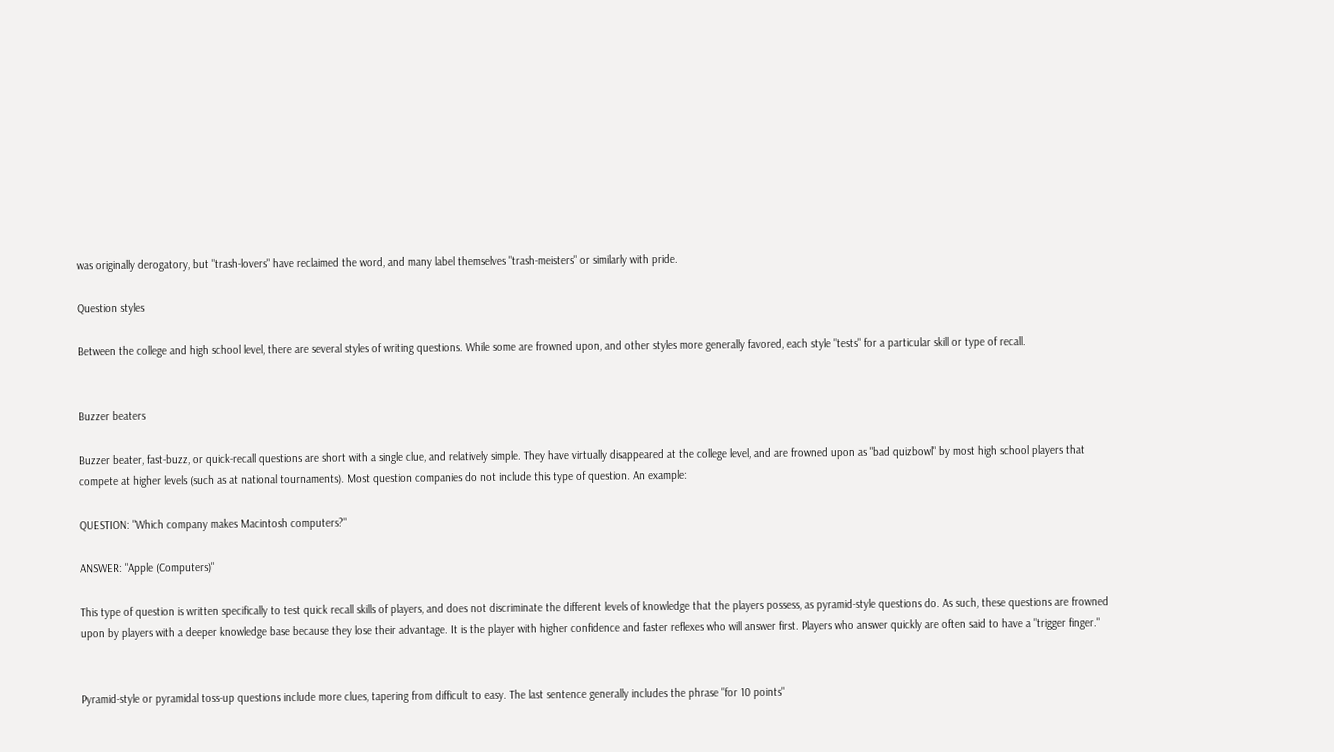was originally derogatory, but "trash-lovers" have reclaimed the word, and many label themselves "trash-meisters" or similarly with pride.

Question styles

Between the college and high school level, there are several styles of writing questions. While some are frowned upon, and other styles more generally favored, each style "tests" for a particular skill or type of recall.


Buzzer beaters

Buzzer beater, fast-buzz, or quick-recall questions are short with a single clue, and relatively simple. They have virtually disappeared at the college level, and are frowned upon as "bad quizbowl" by most high school players that compete at higher levels (such as at national tournaments). Most question companies do not include this type of question. An example:

QUESTION: "Which company makes Macintosh computers?"

ANSWER: "Apple (Computers)"

This type of question is written specifically to test quick recall skills of players, and does not discriminate the different levels of knowledge that the players possess, as pyramid-style questions do. As such, these questions are frowned upon by players with a deeper knowledge base because they lose their advantage. It is the player with higher confidence and faster reflexes who will answer first. Players who answer quickly are often said to have a "trigger finger."


Pyramid-style or pyramidal toss-up questions include more clues, tapering from difficult to easy. The last sentence generally includes the phrase "for 10 points"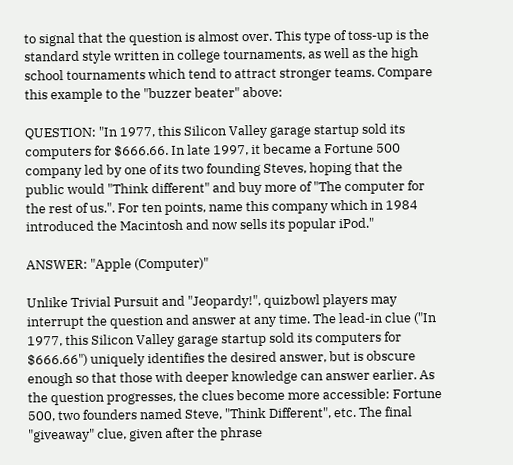to signal that the question is almost over. This type of toss-up is the standard style written in college tournaments, as well as the high school tournaments which tend to attract stronger teams. Compare this example to the "buzzer beater" above:

QUESTION: "In 1977, this Silicon Valley garage startup sold its computers for $666.66. In late 1997, it became a Fortune 500 company led by one of its two founding Steves, hoping that the public would "Think different" and buy more of "The computer for the rest of us.". For ten points, name this company which in 1984 introduced the Macintosh and now sells its popular iPod."

ANSWER: "Apple (Computer)"

Unlike Trivial Pursuit and "Jeopardy!", quizbowl players may interrupt the question and answer at any time. The lead-in clue ("In 1977, this Silicon Valley garage startup sold its computers for $666.66") uniquely identifies the desired answer, but is obscure enough so that those with deeper knowledge can answer earlier. As the question progresses, the clues become more accessible: Fortune 500, two founders named Steve, "Think Different", etc. The final "giveaway" clue, given after the phrase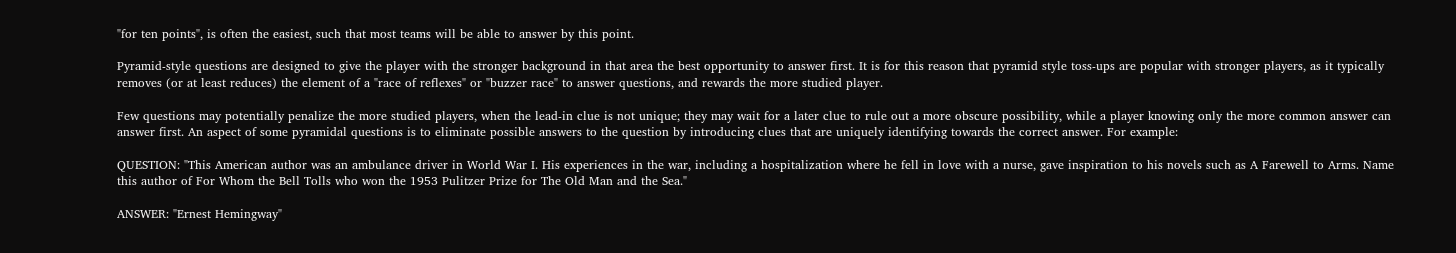"for ten points", is often the easiest, such that most teams will be able to answer by this point.

Pyramid-style questions are designed to give the player with the stronger background in that area the best opportunity to answer first. It is for this reason that pyramid style toss-ups are popular with stronger players, as it typically removes (or at least reduces) the element of a "race of reflexes" or "buzzer race" to answer questions, and rewards the more studied player.

Few questions may potentially penalize the more studied players, when the lead-in clue is not unique; they may wait for a later clue to rule out a more obscure possibility, while a player knowing only the more common answer can answer first. An aspect of some pyramidal questions is to eliminate possible answers to the question by introducing clues that are uniquely identifying towards the correct answer. For example:

QUESTION: "This American author was an ambulance driver in World War I. His experiences in the war, including a hospitalization where he fell in love with a nurse, gave inspiration to his novels such as A Farewell to Arms. Name this author of For Whom the Bell Tolls who won the 1953 Pulitzer Prize for The Old Man and the Sea."

ANSWER: "Ernest Hemingway"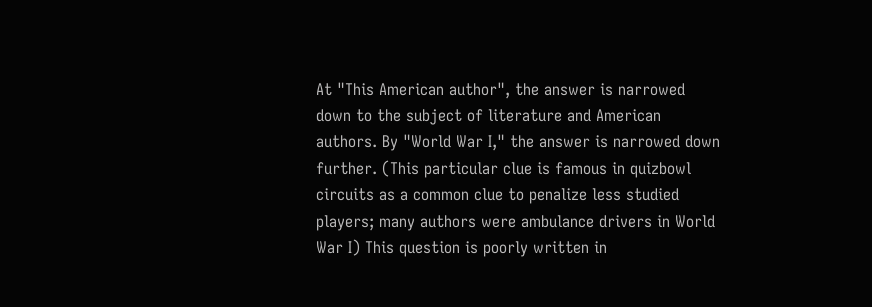At "This American author", the answer is narrowed down to the subject of literature and American authors. By "World War I," the answer is narrowed down further. (This particular clue is famous in quizbowl circuits as a common clue to penalize less studied players; many authors were ambulance drivers in World War I) This question is poorly written in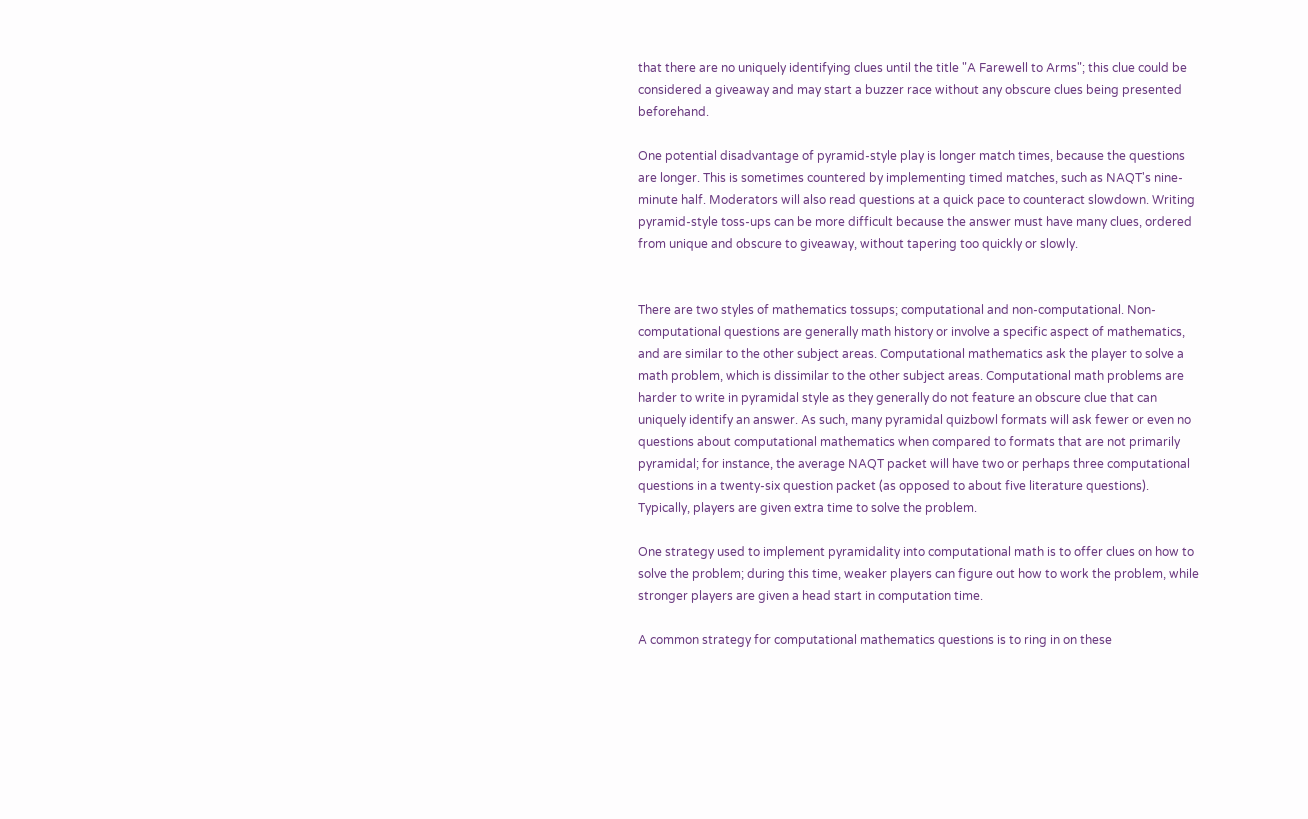that there are no uniquely identifying clues until the title "A Farewell to Arms"; this clue could be considered a giveaway and may start a buzzer race without any obscure clues being presented beforehand.

One potential disadvantage of pyramid-style play is longer match times, because the questions are longer. This is sometimes countered by implementing timed matches, such as NAQT's nine-minute half. Moderators will also read questions at a quick pace to counteract slowdown. Writing pyramid-style toss-ups can be more difficult because the answer must have many clues, ordered from unique and obscure to giveaway, without tapering too quickly or slowly.


There are two styles of mathematics tossups; computational and non-computational. Non-computational questions are generally math history or involve a specific aspect of mathematics, and are similar to the other subject areas. Computational mathematics ask the player to solve a math problem, which is dissimilar to the other subject areas. Computational math problems are harder to write in pyramidal style as they generally do not feature an obscure clue that can uniquely identify an answer. As such, many pyramidal quizbowl formats will ask fewer or even no questions about computational mathematics when compared to formats that are not primarily pyramidal; for instance, the average NAQT packet will have two or perhaps three computational questions in a twenty-six question packet (as opposed to about five literature questions). Typically, players are given extra time to solve the problem.

One strategy used to implement pyramidality into computational math is to offer clues on how to solve the problem; during this time, weaker players can figure out how to work the problem, while stronger players are given a head start in computation time.

A common strategy for computational mathematics questions is to ring in on these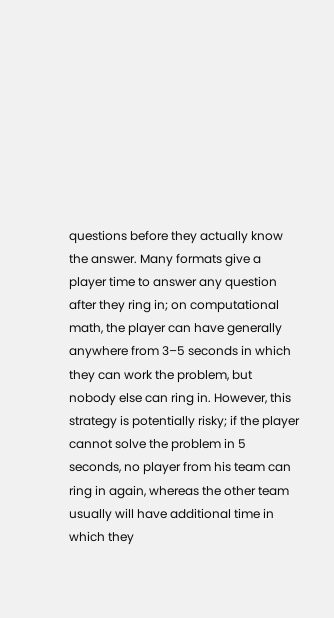questions before they actually know the answer. Many formats give a player time to answer any question after they ring in; on computational math, the player can have generally anywhere from 3–5 seconds in which they can work the problem, but nobody else can ring in. However, this strategy is potentially risky; if the player cannot solve the problem in 5 seconds, no player from his team can ring in again, whereas the other team usually will have additional time in which they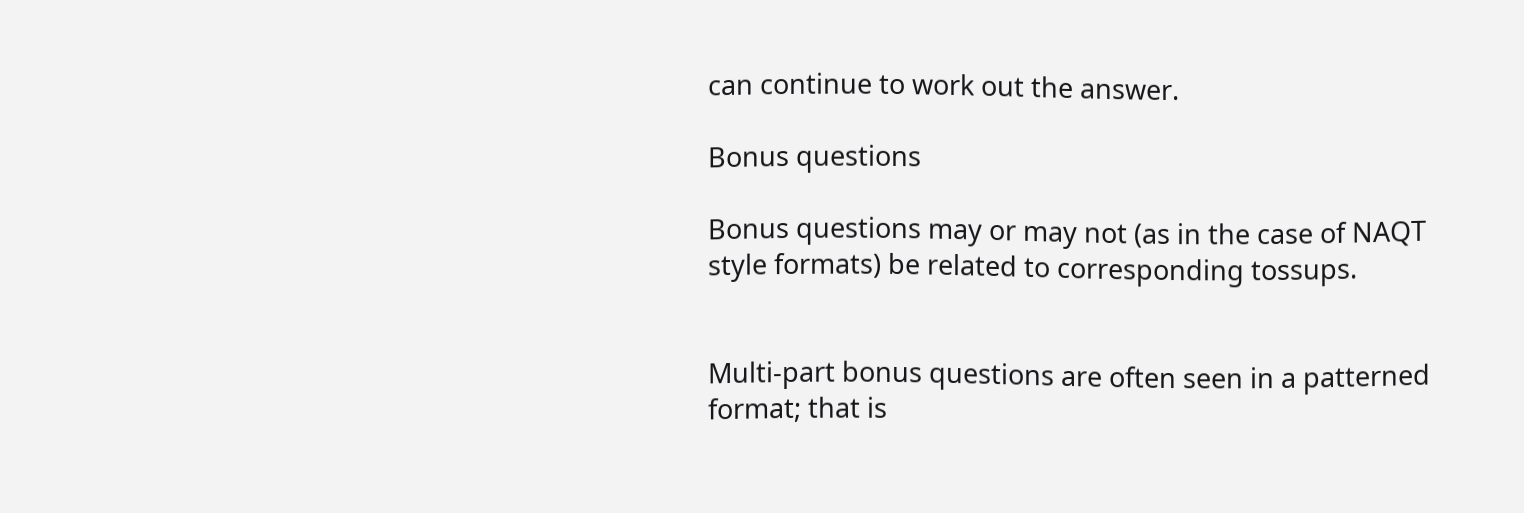can continue to work out the answer.

Bonus questions

Bonus questions may or may not (as in the case of NAQT style formats) be related to corresponding tossups.


Multi-part bonus questions are often seen in a patterned format; that is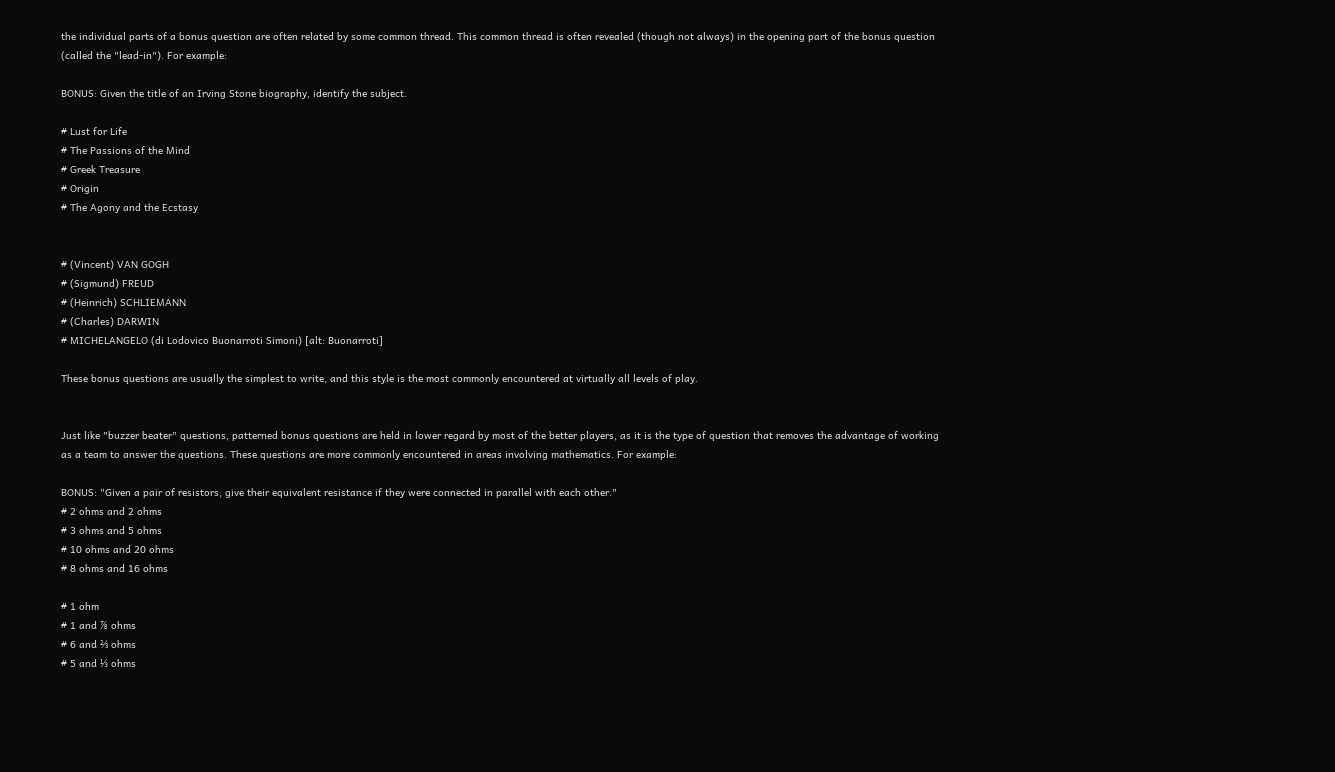the individual parts of a bonus question are often related by some common thread. This common thread is often revealed (though not always) in the opening part of the bonus question (called the "lead-in"). For example:

BONUS: Given the title of an Irving Stone biography, identify the subject.

# Lust for Life
# The Passions of the Mind
# Greek Treasure
# Origin
# The Agony and the Ecstasy


# (Vincent) VAN GOGH
# (Sigmund) FREUD
# (Heinrich) SCHLIEMANN
# (Charles) DARWIN
# MICHELANGELO (di Lodovico Buonarroti Simoni) [alt: Buonarroti]

These bonus questions are usually the simplest to write, and this style is the most commonly encountered at virtually all levels of play.


Just like "buzzer beater" questions, patterned bonus questions are held in lower regard by most of the better players, as it is the type of question that removes the advantage of working as a team to answer the questions. These questions are more commonly encountered in areas involving mathematics. For example:

BONUS: "Given a pair of resistors, give their equivalent resistance if they were connected in parallel with each other."
# 2 ohms and 2 ohms
# 3 ohms and 5 ohms
# 10 ohms and 20 ohms
# 8 ohms and 16 ohms

# 1 ohm
# 1 and ⅞ ohms
# 6 and ⅔ ohms
# 5 and ⅓ ohms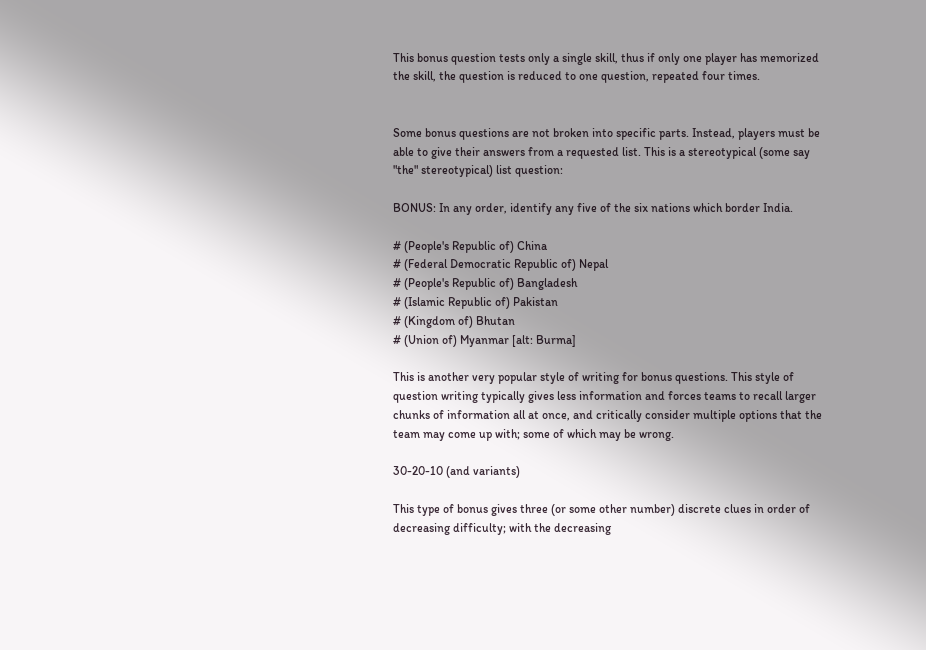This bonus question tests only a single skill, thus if only one player has memorized the skill, the question is reduced to one question, repeated four times.


Some bonus questions are not broken into specific parts. Instead, players must be able to give their answers from a requested list. This is a stereotypical (some say "the" stereotypical) list question:

BONUS: In any order, identify any five of the six nations which border India.

# (People's Republic of) China
# (Federal Democratic Republic of) Nepal
# (People's Republic of) Bangladesh
# (Islamic Republic of) Pakistan
# (Kingdom of) Bhutan
# (Union of) Myanmar [alt: Burma]

This is another very popular style of writing for bonus questions. This style of question writing typically gives less information and forces teams to recall larger chunks of information all at once, and critically consider multiple options that the team may come up with; some of which may be wrong.

30-20-10 (and variants)

This type of bonus gives three (or some other number) discrete clues in order of decreasing difficulty; with the decreasing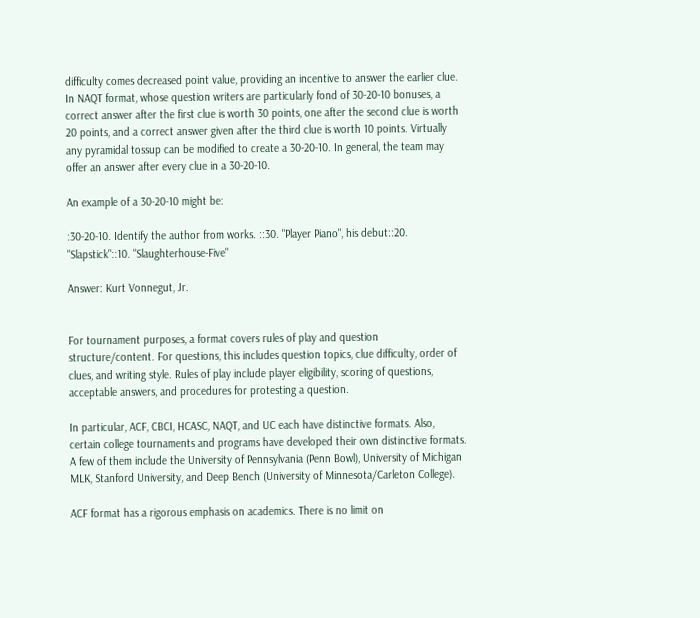difficulty comes decreased point value, providing an incentive to answer the earlier clue. In NAQT format, whose question writers are particularly fond of 30-20-10 bonuses, a correct answer after the first clue is worth 30 points, one after the second clue is worth 20 points, and a correct answer given after the third clue is worth 10 points. Virtually any pyramidal tossup can be modified to create a 30-20-10. In general, the team may offer an answer after every clue in a 30-20-10.

An example of a 30-20-10 might be:

:30-20-10. Identify the author from works. ::30. "Player Piano", his debut::20. "Slapstick"::10. "Slaughterhouse-Five"

Answer: Kurt Vonnegut, Jr.


For tournament purposes, a format covers rules of play and question structure/content. For questions, this includes question topics, clue difficulty, order of clues, and writing style. Rules of play include player eligibility, scoring of questions, acceptable answers, and procedures for protesting a question.

In particular, ACF, CBCI, HCASC, NAQT, and UC each have distinctive formats. Also, certain college tournaments and programs have developed their own distinctive formats. A few of them include the University of Pennsylvania (Penn Bowl), University of Michigan MLK, Stanford University, and Deep Bench (University of Minnesota/Carleton College).

ACF format has a rigorous emphasis on academics. There is no limit on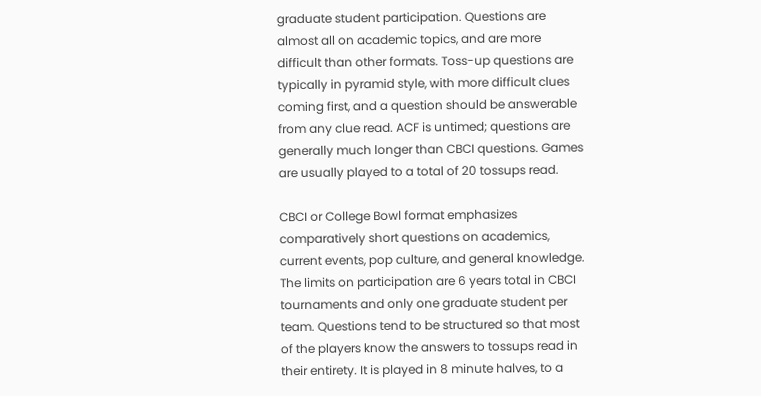graduate student participation. Questions are almost all on academic topics, and are more difficult than other formats. Toss-up questions are typically in pyramid style, with more difficult clues coming first, and a question should be answerable from any clue read. ACF is untimed; questions are generally much longer than CBCI questions. Games are usually played to a total of 20 tossups read.

CBCI or College Bowl format emphasizes comparatively short questions on academics, current events, pop culture, and general knowledge. The limits on participation are 6 years total in CBCI tournaments and only one graduate student per team. Questions tend to be structured so that most of the players know the answers to tossups read in their entirety. It is played in 8 minute halves, to a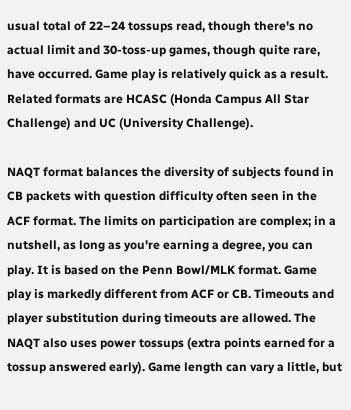usual total of 22–24 tossups read, though there's no actual limit and 30-toss-up games, though quite rare, have occurred. Game play is relatively quick as a result. Related formats are HCASC (Honda Campus All Star Challenge) and UC (University Challenge).

NAQT format balances the diversity of subjects found in CB packets with question difficulty often seen in the ACF format. The limits on participation are complex; in a nutshell, as long as you're earning a degree, you can play. It is based on the Penn Bowl/MLK format. Game play is markedly different from ACF or CB. Timeouts and player substitution during timeouts are allowed. The NAQT also uses power tossups (extra points earned for a tossup answered early). Game length can vary a little, but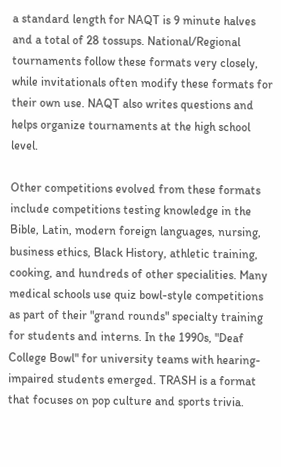a standard length for NAQT is 9 minute halves and a total of 28 tossups. National/Regional tournaments follow these formats very closely, while invitationals often modify these formats for their own use. NAQT also writes questions and helps organize tournaments at the high school level.

Other competitions evolved from these formats include competitions testing knowledge in the Bible, Latin, modern foreign languages, nursing, business ethics, Black History, athletic training, cooking, and hundreds of other specialities. Many medical schools use quiz bowl-style competitions as part of their "grand rounds" specialty training for students and interns. In the 1990s, "Deaf College Bowl" for university teams with hearing-impaired students emerged. TRASH is a format that focuses on pop culture and sports trivia.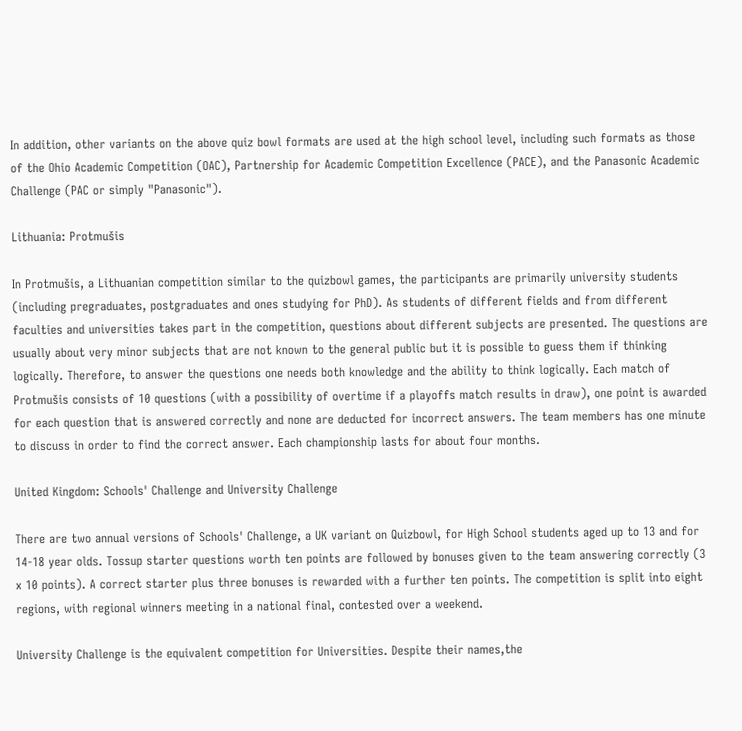In addition, other variants on the above quiz bowl formats are used at the high school level, including such formats as those of the Ohio Academic Competition (OAC), Partnership for Academic Competition Excellence (PACE), and the Panasonic Academic Challenge (PAC or simply "Panasonic").

Lithuania: Protmušis

In Protmušis, a Lithuanian competition similar to the quizbowl games, the participants are primarily university students (including pregraduates, postgraduates and ones studying for PhD). As students of different fields and from different faculties and universities takes part in the competition, questions about different subjects are presented. The questions are usually about very minor subjects that are not known to the general public but it is possible to guess them if thinking logically. Therefore, to answer the questions one needs both knowledge and the ability to think logically. Each match of Protmušis consists of 10 questions (with a possibility of overtime if a playoffs match results in draw), one point is awarded for each question that is answered correctly and none are deducted for incorrect answers. The team members has one minute to discuss in order to find the correct answer. Each championship lasts for about four months.

United Kingdom: Schools' Challenge and University Challenge

There are two annual versions of Schools' Challenge, a UK variant on Quizbowl, for High School students aged up to 13 and for 14-18 year olds. Tossup starter questions worth ten points are followed by bonuses given to the team answering correctly (3 x 10 points). A correct starter plus three bonuses is rewarded with a further ten points. The competition is split into eight regions, with regional winners meeting in a national final, contested over a weekend.

University Challenge is the equivalent competition for Universities. Despite their names,the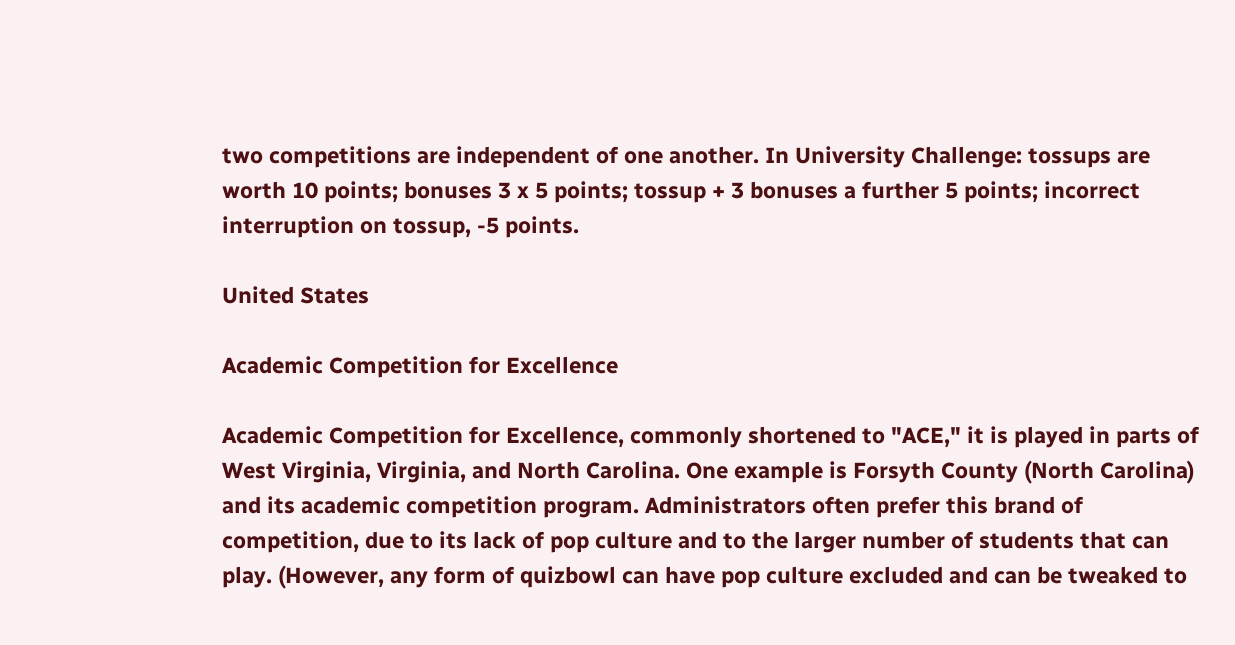two competitions are independent of one another. In University Challenge: tossups are worth 10 points; bonuses 3 x 5 points; tossup + 3 bonuses a further 5 points; incorrect interruption on tossup, -5 points.

United States

Academic Competition for Excellence

Academic Competition for Excellence, commonly shortened to "ACE," it is played in parts of West Virginia, Virginia, and North Carolina. One example is Forsyth County (North Carolina) and its academic competition program. Administrators often prefer this brand of competition, due to its lack of pop culture and to the larger number of students that can play. (However, any form of quizbowl can have pop culture excluded and can be tweaked to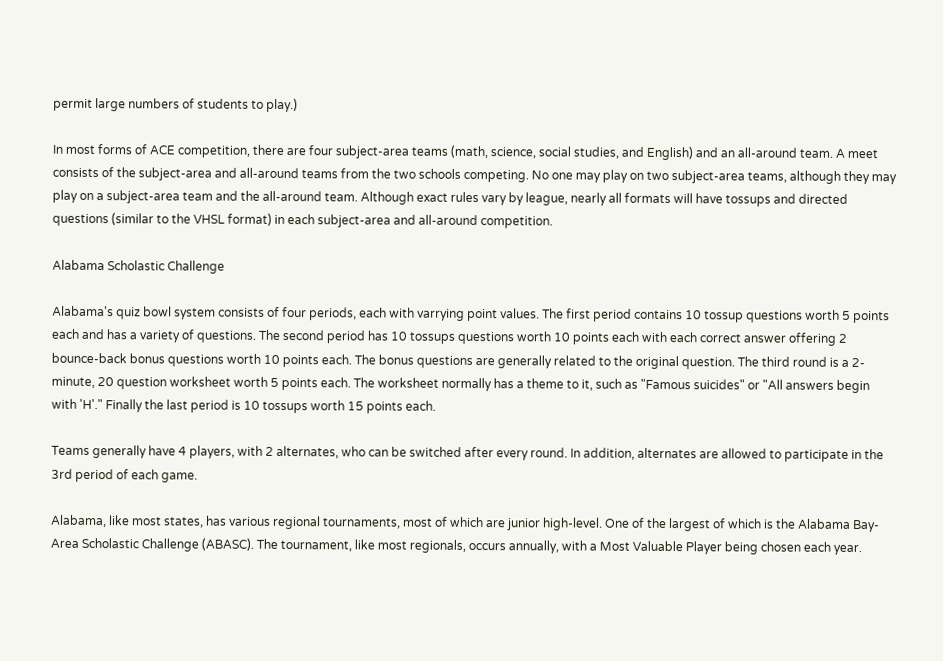permit large numbers of students to play.)

In most forms of ACE competition, there are four subject-area teams (math, science, social studies, and English) and an all-around team. A meet consists of the subject-area and all-around teams from the two schools competing. No one may play on two subject-area teams, although they may play on a subject-area team and the all-around team. Although exact rules vary by league, nearly all formats will have tossups and directed questions (similar to the VHSL format) in each subject-area and all-around competition.

Alabama Scholastic Challenge

Alabama's quiz bowl system consists of four periods, each with varrying point values. The first period contains 10 tossup questions worth 5 points each and has a variety of questions. The second period has 10 tossups questions worth 10 points each with each correct answer offering 2 bounce-back bonus questions worth 10 points each. The bonus questions are generally related to the original question. The third round is a 2-minute, 20 question worksheet worth 5 points each. The worksheet normally has a theme to it, such as "Famous suicides" or "All answers begin with 'H'." Finally the last period is 10 tossups worth 15 points each.

Teams generally have 4 players, with 2 alternates, who can be switched after every round. In addition, alternates are allowed to participate in the 3rd period of each game.

Alabama, like most states, has various regional tournaments, most of which are junior high-level. One of the largest of which is the Alabama Bay-Area Scholastic Challenge (ABASC). The tournament, like most regionals, occurs annually, with a Most Valuable Player being chosen each year.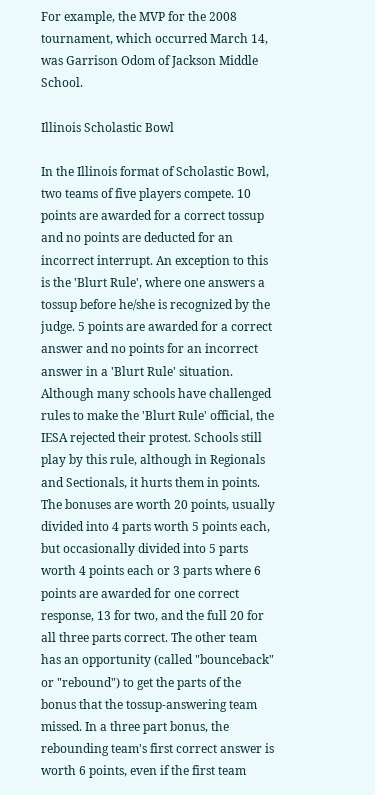For example, the MVP for the 2008 tournament, which occurred March 14, was Garrison Odom of Jackson Middle School.

Illinois Scholastic Bowl

In the Illinois format of Scholastic Bowl, two teams of five players compete. 10 points are awarded for a correct tossup and no points are deducted for an incorrect interrupt. An exception to this is the 'Blurt Rule', where one answers a tossup before he/she is recognized by the judge. 5 points are awarded for a correct answer and no points for an incorrect answer in a 'Blurt Rule' situation. Although many schools have challenged rules to make the 'Blurt Rule' official, the IESA rejected their protest. Schools still play by this rule, although in Regionals and Sectionals, it hurts them in points. The bonuses are worth 20 points, usually divided into 4 parts worth 5 points each, but occasionally divided into 5 parts worth 4 points each or 3 parts where 6 points are awarded for one correct response, 13 for two, and the full 20 for all three parts correct. The other team has an opportunity (called "bounceback" or "rebound") to get the parts of the bonus that the tossup-answering team missed. In a three part bonus, the rebounding team's first correct answer is worth 6 points, even if the first team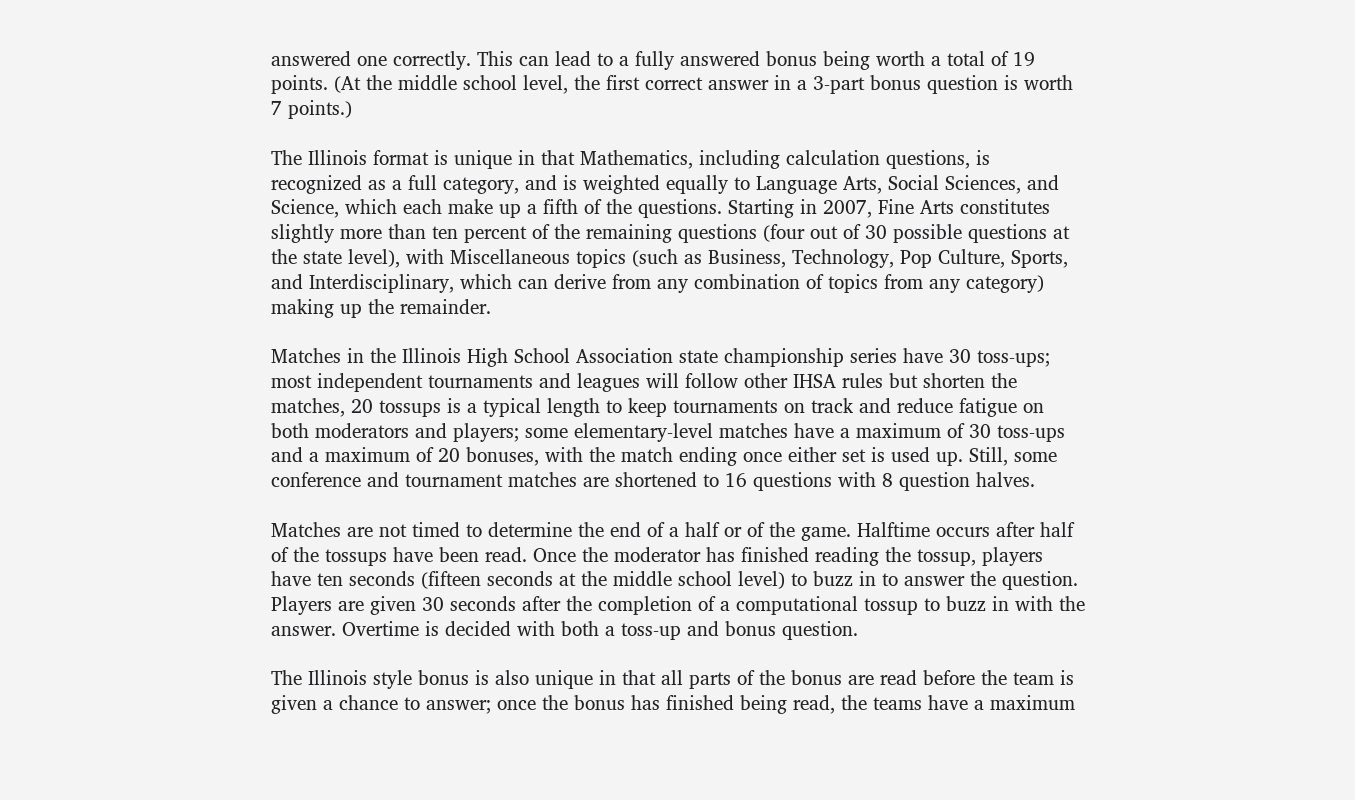answered one correctly. This can lead to a fully answered bonus being worth a total of 19 points. (At the middle school level, the first correct answer in a 3-part bonus question is worth 7 points.)

The Illinois format is unique in that Mathematics, including calculation questions, is recognized as a full category, and is weighted equally to Language Arts, Social Sciences, and Science, which each make up a fifth of the questions. Starting in 2007, Fine Arts constitutes slightly more than ten percent of the remaining questions (four out of 30 possible questions at the state level), with Miscellaneous topics (such as Business, Technology, Pop Culture, Sports, and Interdisciplinary, which can derive from any combination of topics from any category) making up the remainder.

Matches in the Illinois High School Association state championship series have 30 toss-ups; most independent tournaments and leagues will follow other IHSA rules but shorten the matches, 20 tossups is a typical length to keep tournaments on track and reduce fatigue on both moderators and players; some elementary-level matches have a maximum of 30 toss-ups and a maximum of 20 bonuses, with the match ending once either set is used up. Still, some conference and tournament matches are shortened to 16 questions with 8 question halves.

Matches are not timed to determine the end of a half or of the game. Halftime occurs after half of the tossups have been read. Once the moderator has finished reading the tossup, players have ten seconds (fifteen seconds at the middle school level) to buzz in to answer the question. Players are given 30 seconds after the completion of a computational tossup to buzz in with the answer. Overtime is decided with both a toss-up and bonus question.

The Illinois style bonus is also unique in that all parts of the bonus are read before the team is given a chance to answer; once the bonus has finished being read, the teams have a maximum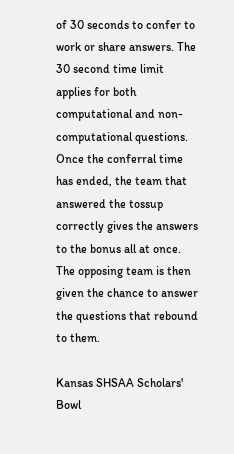of 30 seconds to confer to work or share answers. The 30 second time limit applies for both computational and non-computational questions. Once the conferral time has ended, the team that answered the tossup correctly gives the answers to the bonus all at once. The opposing team is then given the chance to answer the questions that rebound to them.

Kansas SHSAA Scholars' Bowl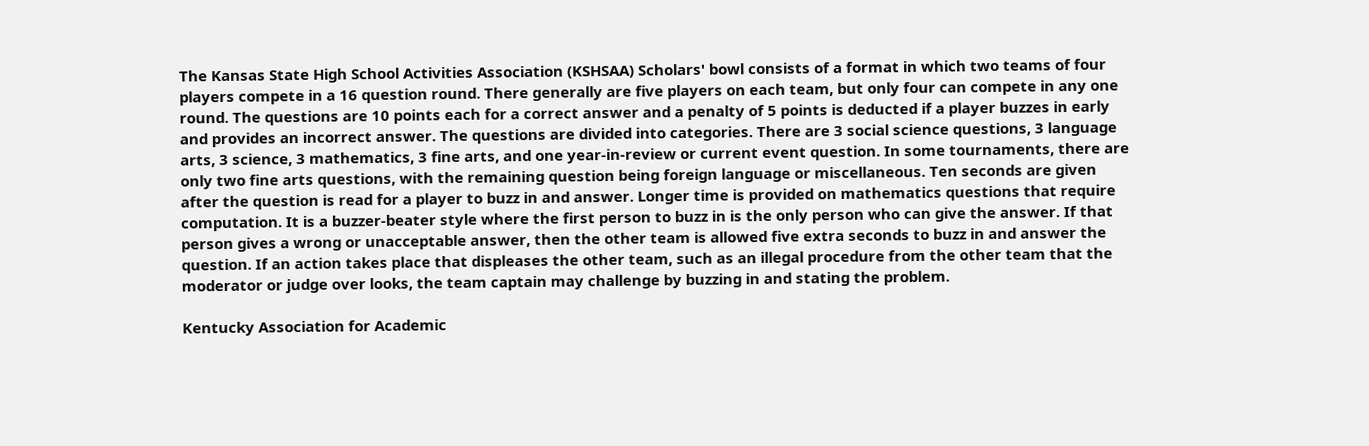The Kansas State High School Activities Association (KSHSAA) Scholars' bowl consists of a format in which two teams of four players compete in a 16 question round. There generally are five players on each team, but only four can compete in any one round. The questions are 10 points each for a correct answer and a penalty of 5 points is deducted if a player buzzes in early and provides an incorrect answer. The questions are divided into categories. There are 3 social science questions, 3 language arts, 3 science, 3 mathematics, 3 fine arts, and one year-in-review or current event question. In some tournaments, there are only two fine arts questions, with the remaining question being foreign language or miscellaneous. Ten seconds are given after the question is read for a player to buzz in and answer. Longer time is provided on mathematics questions that require computation. It is a buzzer-beater style where the first person to buzz in is the only person who can give the answer. If that person gives a wrong or unacceptable answer, then the other team is allowed five extra seconds to buzz in and answer the question. If an action takes place that displeases the other team, such as an illegal procedure from the other team that the moderator or judge over looks, the team captain may challenge by buzzing in and stating the problem.

Kentucky Association for Academic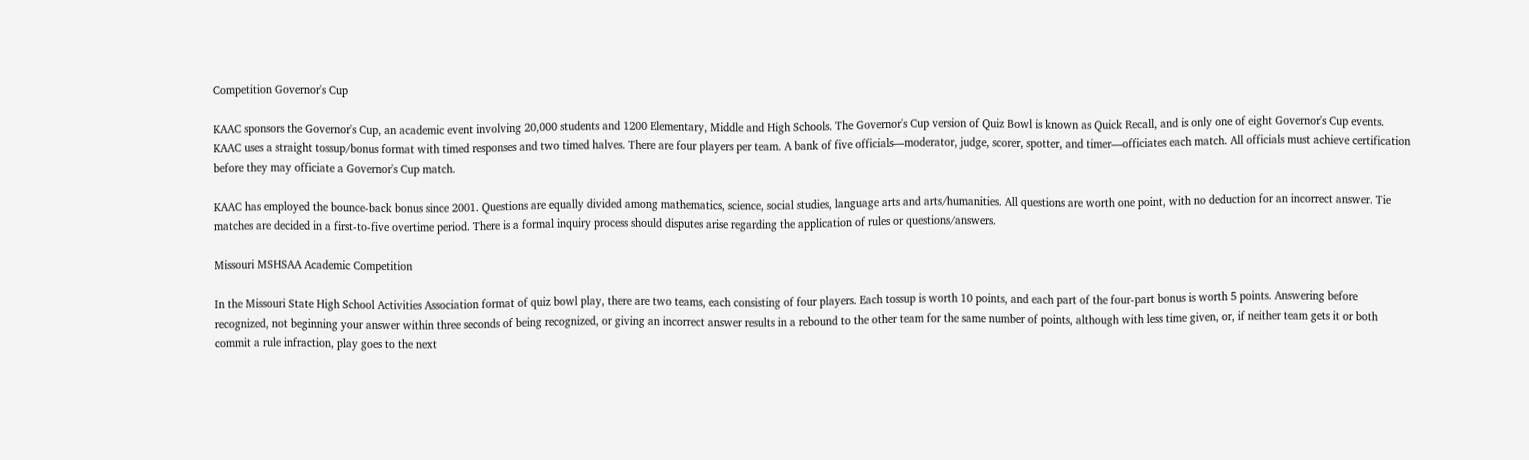Competition Governor's Cup

KAAC sponsors the Governor's Cup, an academic event involving 20,000 students and 1200 Elementary, Middle and High Schools. The Governor's Cup version of Quiz Bowl is known as Quick Recall, and is only one of eight Governor's Cup events. KAAC uses a straight tossup/bonus format with timed responses and two timed halves. There are four players per team. A bank of five officials—moderator, judge, scorer, spotter, and timer—officiates each match. All officials must achieve certification before they may officiate a Governor's Cup match.

KAAC has employed the bounce-back bonus since 2001. Questions are equally divided among mathematics, science, social studies, language arts and arts/humanities. All questions are worth one point, with no deduction for an incorrect answer. Tie matches are decided in a first-to-five overtime period. There is a formal inquiry process should disputes arise regarding the application of rules or questions/answers.

Missouri MSHSAA Academic Competition

In the Missouri State High School Activities Association format of quiz bowl play, there are two teams, each consisting of four players. Each tossup is worth 10 points, and each part of the four-part bonus is worth 5 points. Answering before recognized, not beginning your answer within three seconds of being recognized, or giving an incorrect answer results in a rebound to the other team for the same number of points, although with less time given, or, if neither team gets it or both commit a rule infraction, play goes to the next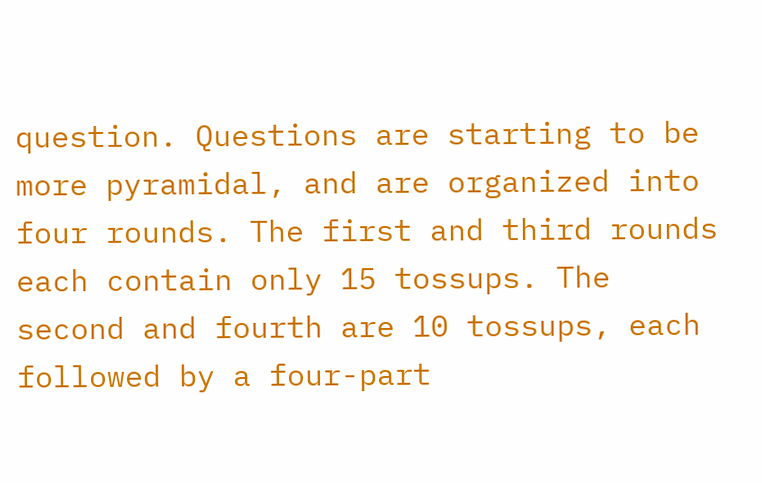question. Questions are starting to be more pyramidal, and are organized into four rounds. The first and third rounds each contain only 15 tossups. The second and fourth are 10 tossups, each followed by a four-part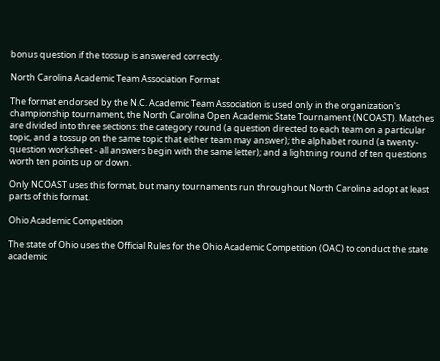bonus question if the tossup is answered correctly.

North Carolina Academic Team Association Format

The format endorsed by the N.C. Academic Team Association is used only in the organization's championship tournament, the North Carolina Open Academic State Tournament (NCOAST). Matches are divided into three sections: the category round (a question directed to each team on a particular topic, and a tossup on the same topic that either team may answer); the alphabet round (a twenty-question worksheet - all answers begin with the same letter); and a lightning round of ten questions worth ten points up or down.

Only NCOAST uses this format, but many tournaments run throughout North Carolina adopt at least parts of this format.

Ohio Academic Competition

The state of Ohio uses the Official Rules for the Ohio Academic Competition (OAC) to conduct the state academic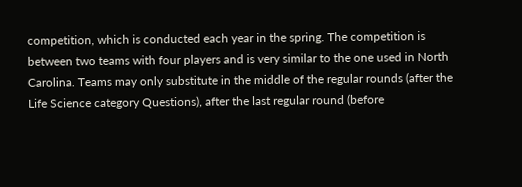competition, which is conducted each year in the spring. The competition is between two teams with four players and is very similar to the one used in North Carolina. Teams may only substitute in the middle of the regular rounds (after the Life Science category Questions), after the last regular round (before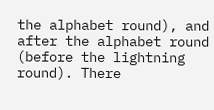the alphabet round), and after the alphabet round (before the lightning round). There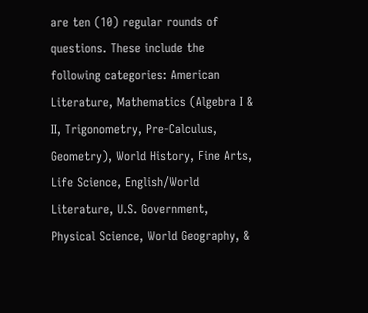are ten (10) regular rounds of questions. These include the following categories: American Literature, Mathematics (Algebra I & II, Trigonometry, Pre-Calculus, Geometry), World History, Fine Arts, Life Science, English/World Literature, U.S. Government, Physical Science, World Geography, &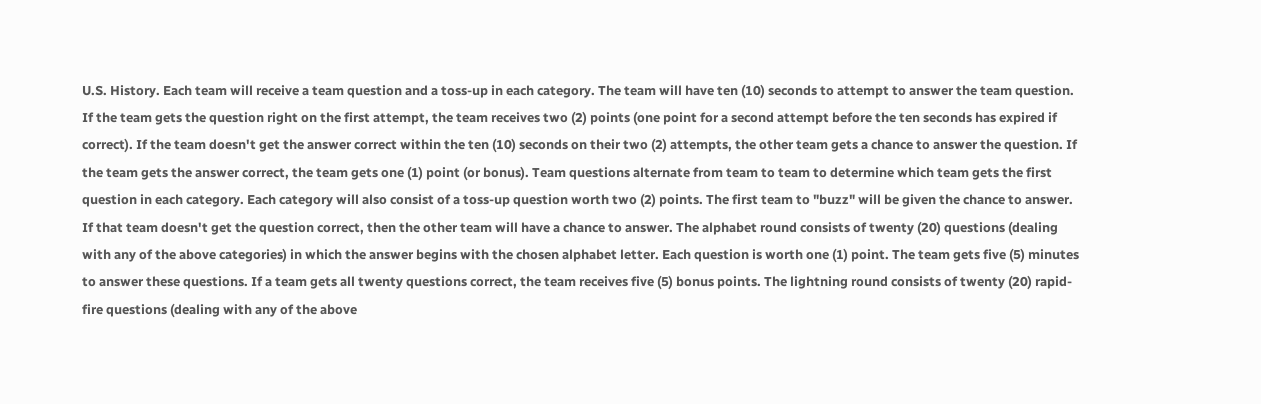U.S. History. Each team will receive a team question and a toss-up in each category. The team will have ten (10) seconds to attempt to answer the team question. If the team gets the question right on the first attempt, the team receives two (2) points (one point for a second attempt before the ten seconds has expired if correct). If the team doesn't get the answer correct within the ten (10) seconds on their two (2) attempts, the other team gets a chance to answer the question. If the team gets the answer correct, the team gets one (1) point (or bonus). Team questions alternate from team to team to determine which team gets the first question in each category. Each category will also consist of a toss-up question worth two (2) points. The first team to "buzz" will be given the chance to answer. If that team doesn't get the question correct, then the other team will have a chance to answer. The alphabet round consists of twenty (20) questions (dealing with any of the above categories) in which the answer begins with the chosen alphabet letter. Each question is worth one (1) point. The team gets five (5) minutes to answer these questions. If a team gets all twenty questions correct, the team receives five (5) bonus points. The lightning round consists of twenty (20) rapid-fire questions (dealing with any of the above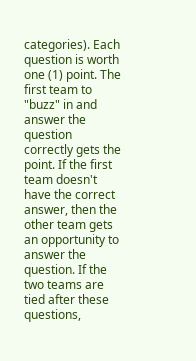categories). Each question is worth one (1) point. The first team to "buzz" in and answer the question correctly gets the point. If the first team doesn't have the correct answer, then the other team gets an opportunity to answer the question. If the two teams are tied after these questions,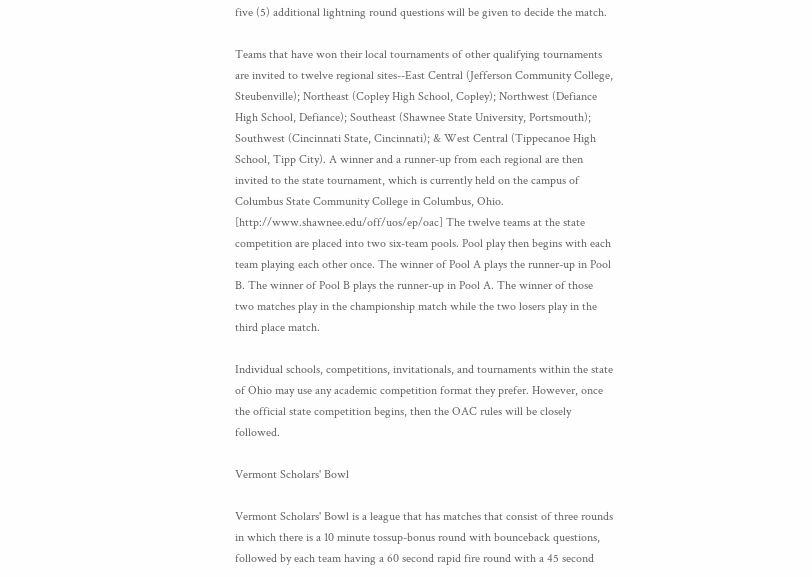five (5) additional lightning round questions will be given to decide the match.

Teams that have won their local tournaments of other qualifying tournaments are invited to twelve regional sites--East Central (Jefferson Community College, Steubenville); Northeast (Copley High School, Copley); Northwest (Defiance High School, Defiance); Southeast (Shawnee State University, Portsmouth); Southwest (Cincinnati State, Cincinnati); & West Central (Tippecanoe High School, Tipp City). A winner and a runner-up from each regional are then invited to the state tournament, which is currently held on the campus of Columbus State Community College in Columbus, Ohio. [http://www.shawnee.edu/off/uos/ep/oac] The twelve teams at the state competition are placed into two six-team pools. Pool play then begins with each team playing each other once. The winner of Pool A plays the runner-up in Pool B. The winner of Pool B plays the runner-up in Pool A. The winner of those two matches play in the championship match while the two losers play in the third place match.

Individual schools, competitions, invitationals, and tournaments within the state of Ohio may use any academic competition format they prefer. However, once the official state competition begins, then the OAC rules will be closely followed.

Vermont Scholars' Bowl

Vermont Scholars' Bowl is a league that has matches that consist of three rounds in which there is a 10 minute tossup-bonus round with bounceback questions, followed by each team having a 60 second rapid fire round with a 45 second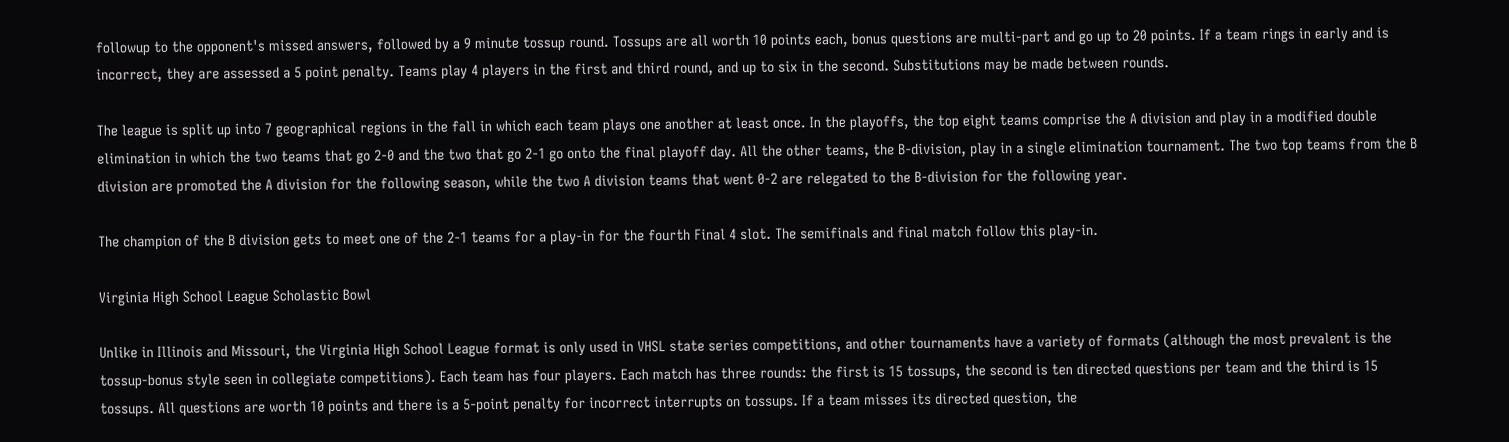followup to the opponent's missed answers, followed by a 9 minute tossup round. Tossups are all worth 10 points each, bonus questions are multi-part and go up to 20 points. If a team rings in early and is incorrect, they are assessed a 5 point penalty. Teams play 4 players in the first and third round, and up to six in the second. Substitutions may be made between rounds.

The league is split up into 7 geographical regions in the fall in which each team plays one another at least once. In the playoffs, the top eight teams comprise the A division and play in a modified double elimination in which the two teams that go 2-0 and the two that go 2-1 go onto the final playoff day. All the other teams, the B-division, play in a single elimination tournament. The two top teams from the B division are promoted the A division for the following season, while the two A division teams that went 0-2 are relegated to the B-division for the following year.

The champion of the B division gets to meet one of the 2-1 teams for a play-in for the fourth Final 4 slot. The semifinals and final match follow this play-in.

Virginia High School League Scholastic Bowl

Unlike in Illinois and Missouri, the Virginia High School League format is only used in VHSL state series competitions, and other tournaments have a variety of formats (although the most prevalent is the tossup-bonus style seen in collegiate competitions). Each team has four players. Each match has three rounds: the first is 15 tossups, the second is ten directed questions per team and the third is 15 tossups. All questions are worth 10 points and there is a 5-point penalty for incorrect interrupts on tossups. If a team misses its directed question, the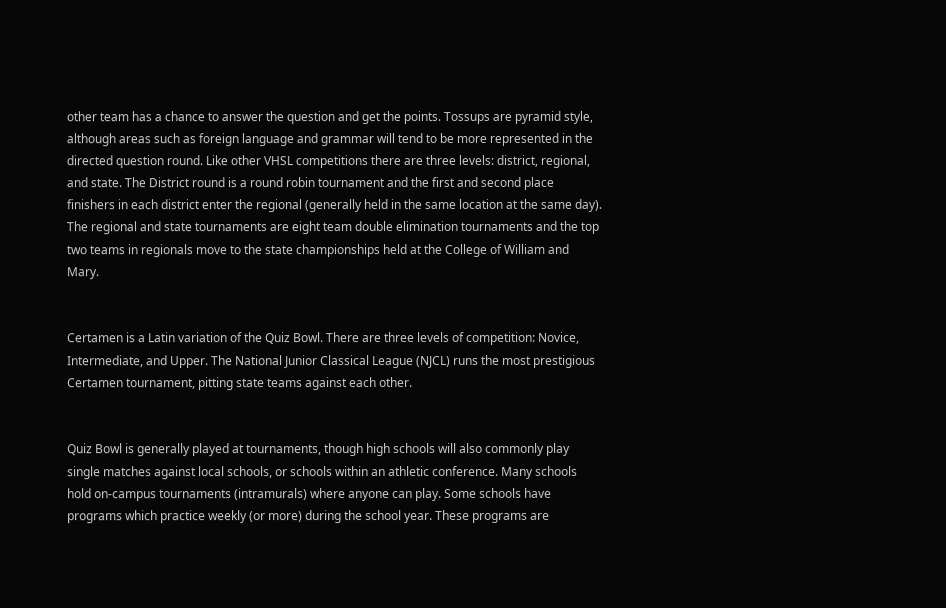other team has a chance to answer the question and get the points. Tossups are pyramid style, although areas such as foreign language and grammar will tend to be more represented in the directed question round. Like other VHSL competitions there are three levels: district, regional, and state. The District round is a round robin tournament and the first and second place finishers in each district enter the regional (generally held in the same location at the same day). The regional and state tournaments are eight team double elimination tournaments and the top two teams in regionals move to the state championships held at the College of William and Mary.


Certamen is a Latin variation of the Quiz Bowl. There are three levels of competition: Novice, Intermediate, and Upper. The National Junior Classical League (NJCL) runs the most prestigious Certamen tournament, pitting state teams against each other.


Quiz Bowl is generally played at tournaments, though high schools will also commonly play single matches against local schools, or schools within an athletic conference. Many schools hold on-campus tournaments (intramurals) where anyone can play. Some schools have programs which practice weekly (or more) during the school year. These programs are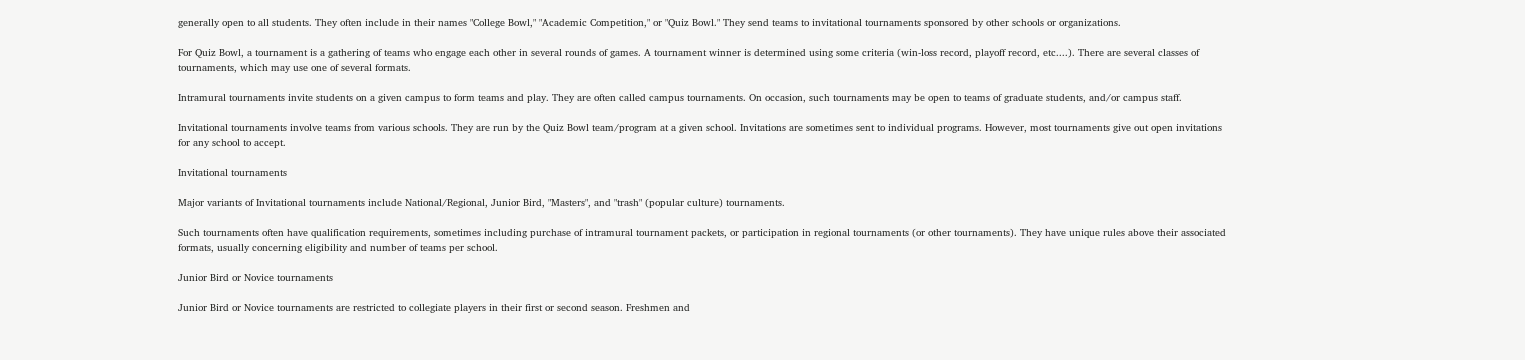generally open to all students. They often include in their names "College Bowl," "Academic Competition," or "Quiz Bowl." They send teams to invitational tournaments sponsored by other schools or organizations.

For Quiz Bowl, a tournament is a gathering of teams who engage each other in several rounds of games. A tournament winner is determined using some criteria (win-loss record, playoff record, etc....). There are several classes of tournaments, which may use one of several formats.

Intramural tournaments invite students on a given campus to form teams and play. They are often called campus tournaments. On occasion, such tournaments may be open to teams of graduate students, and/or campus staff.

Invitational tournaments involve teams from various schools. They are run by the Quiz Bowl team/program at a given school. Invitations are sometimes sent to individual programs. However, most tournaments give out open invitations for any school to accept.

Invitational tournaments

Major variants of Invitational tournaments include National/Regional, Junior Bird, "Masters", and "trash" (popular culture) tournaments.

Such tournaments often have qualification requirements, sometimes including purchase of intramural tournament packets, or participation in regional tournaments (or other tournaments). They have unique rules above their associated formats, usually concerning eligibility and number of teams per school.

Junior Bird or Novice tournaments

Junior Bird or Novice tournaments are restricted to collegiate players in their first or second season. Freshmen and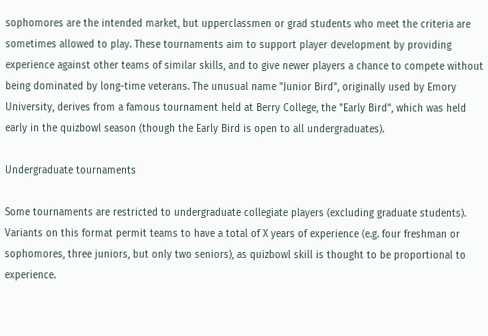sophomores are the intended market, but upperclassmen or grad students who meet the criteria are sometimes allowed to play. These tournaments aim to support player development by providing experience against other teams of similar skills, and to give newer players a chance to compete without being dominated by long-time veterans. The unusual name "Junior Bird", originally used by Emory University, derives from a famous tournament held at Berry College, the "Early Bird", which was held early in the quizbowl season (though the Early Bird is open to all undergraduates).

Undergraduate tournaments

Some tournaments are restricted to undergraduate collegiate players (excluding graduate students). Variants on this format permit teams to have a total of X years of experience (e.g. four freshman or sophomores, three juniors, but only two seniors), as quizbowl skill is thought to be proportional to experience.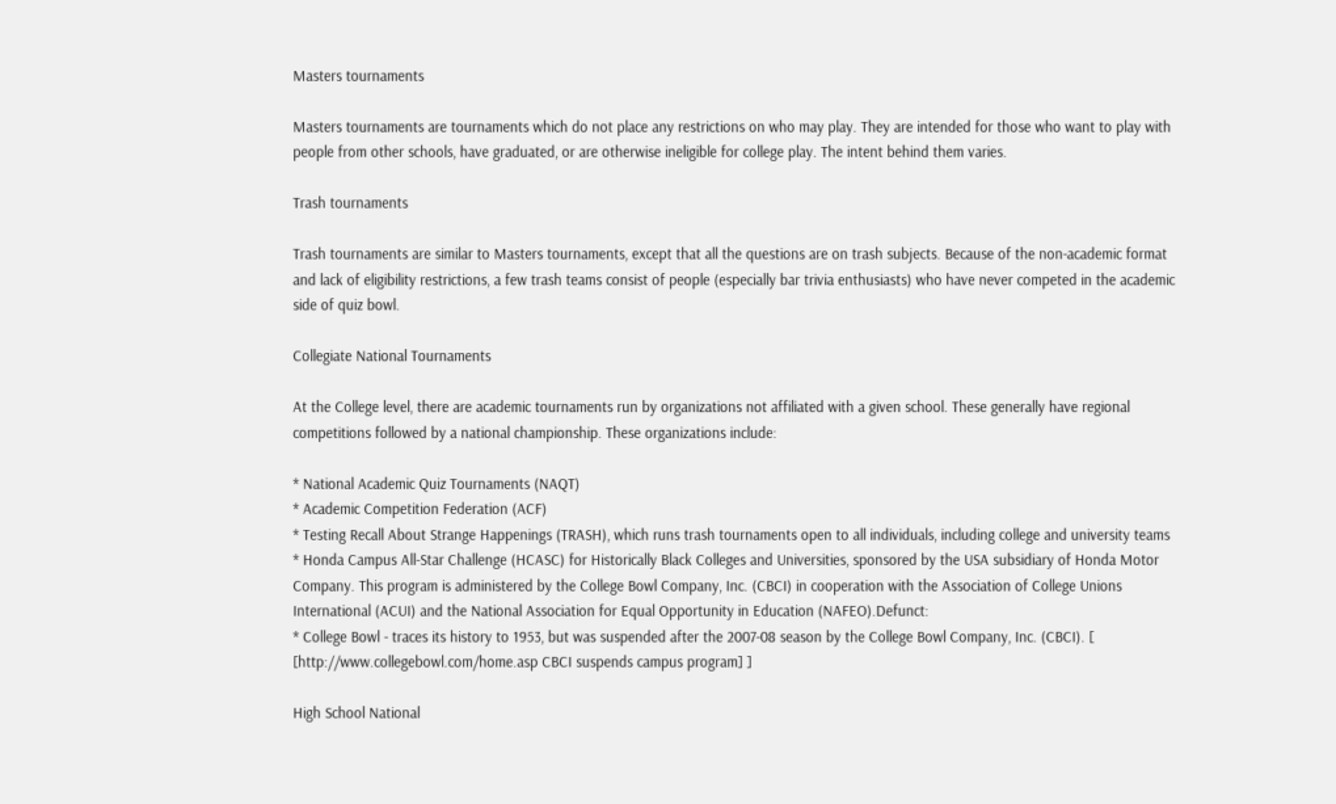Masters tournaments

Masters tournaments are tournaments which do not place any restrictions on who may play. They are intended for those who want to play with people from other schools, have graduated, or are otherwise ineligible for college play. The intent behind them varies.

Trash tournaments

Trash tournaments are similar to Masters tournaments, except that all the questions are on trash subjects. Because of the non-academic format and lack of eligibility restrictions, a few trash teams consist of people (especially bar trivia enthusiasts) who have never competed in the academic side of quiz bowl.

Collegiate National Tournaments

At the College level, there are academic tournaments run by organizations not affiliated with a given school. These generally have regional competitions followed by a national championship. These organizations include:

* National Academic Quiz Tournaments (NAQT)
* Academic Competition Federation (ACF)
* Testing Recall About Strange Happenings (TRASH), which runs trash tournaments open to all individuals, including college and university teams
* Honda Campus All-Star Challenge (HCASC) for Historically Black Colleges and Universities, sponsored by the USA subsidiary of Honda Motor Company. This program is administered by the College Bowl Company, Inc. (CBCI) in cooperation with the Association of College Unions International (ACUI) and the National Association for Equal Opportunity in Education (NAFEO).Defunct:
* College Bowl - traces its history to 1953, but was suspended after the 2007-08 season by the College Bowl Company, Inc. (CBCI). [ [http://www.collegebowl.com/home.asp CBCI suspends campus program] ]

High School National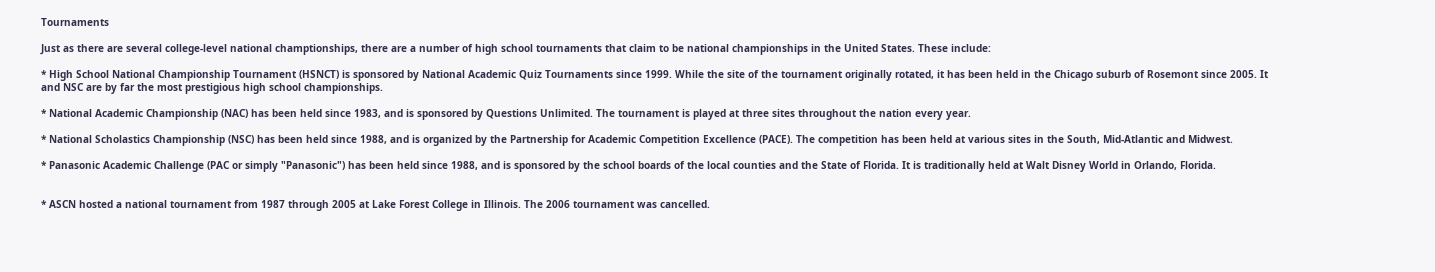Tournaments

Just as there are several college-level national champtionships, there are a number of high school tournaments that claim to be national championships in the United States. These include:

* High School National Championship Tournament (HSNCT) is sponsored by National Academic Quiz Tournaments since 1999. While the site of the tournament originally rotated, it has been held in the Chicago suburb of Rosemont since 2005. It and NSC are by far the most prestigious high school championships.

* National Academic Championship (NAC) has been held since 1983, and is sponsored by Questions Unlimited. The tournament is played at three sites throughout the nation every year.

* National Scholastics Championship (NSC) has been held since 1988, and is organized by the Partnership for Academic Competition Excellence (PACE). The competition has been held at various sites in the South, Mid-Atlantic and Midwest.

* Panasonic Academic Challenge (PAC or simply "Panasonic") has been held since 1988, and is sponsored by the school boards of the local counties and the State of Florida. It is traditionally held at Walt Disney World in Orlando, Florida.


* ASCN hosted a national tournament from 1987 through 2005 at Lake Forest College in Illinois. The 2006 tournament was cancelled.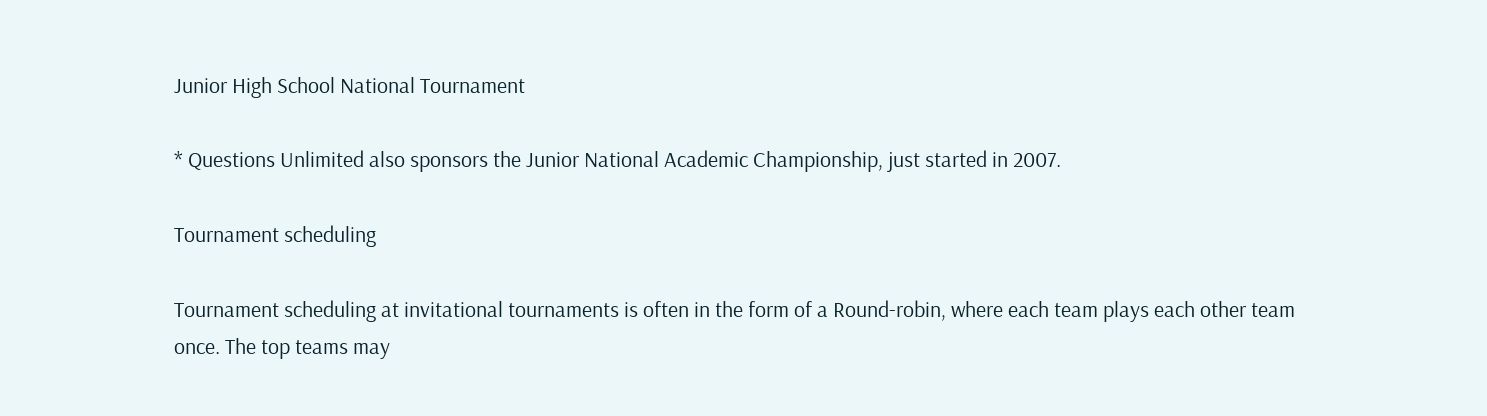Junior High School National Tournament

* Questions Unlimited also sponsors the Junior National Academic Championship, just started in 2007.

Tournament scheduling

Tournament scheduling at invitational tournaments is often in the form of a Round-robin, where each team plays each other team once. The top teams may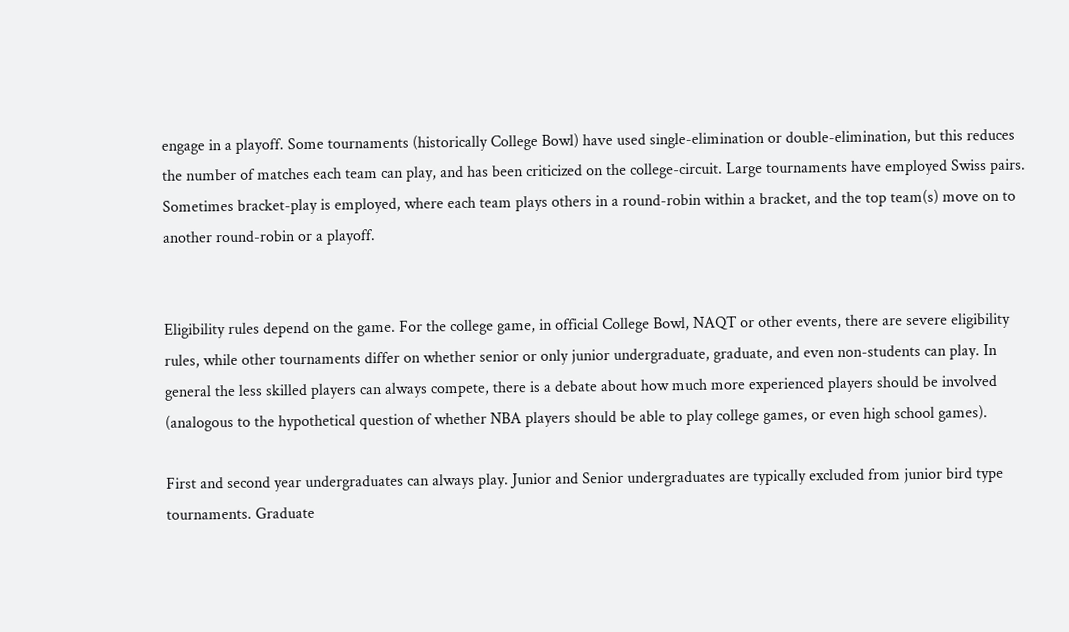engage in a playoff. Some tournaments (historically College Bowl) have used single-elimination or double-elimination, but this reduces the number of matches each team can play, and has been criticized on the college-circuit. Large tournaments have employed Swiss pairs. Sometimes bracket-play is employed, where each team plays others in a round-robin within a bracket, and the top team(s) move on to another round-robin or a playoff.


Eligibility rules depend on the game. For the college game, in official College Bowl, NAQT or other events, there are severe eligibility rules, while other tournaments differ on whether senior or only junior undergraduate, graduate, and even non-students can play. In general the less skilled players can always compete, there is a debate about how much more experienced players should be involved (analogous to the hypothetical question of whether NBA players should be able to play college games, or even high school games).

First and second year undergraduates can always play. Junior and Senior undergraduates are typically excluded from junior bird type tournaments. Graduate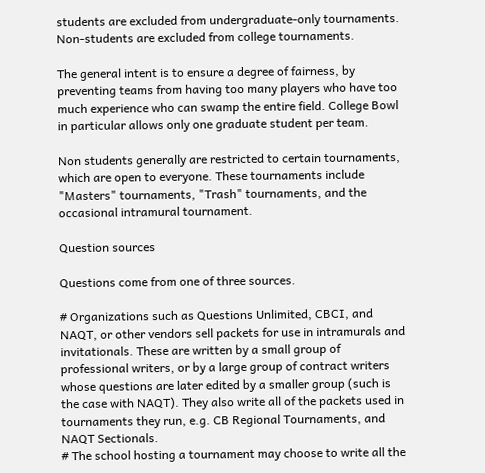students are excluded from undergraduate-only tournaments. Non-students are excluded from college tournaments.

The general intent is to ensure a degree of fairness, by preventing teams from having too many players who have too much experience who can swamp the entire field. College Bowl in particular allows only one graduate student per team.

Non students generally are restricted to certain tournaments, which are open to everyone. These tournaments include "Masters" tournaments, "Trash" tournaments, and the occasional intramural tournament.

Question sources

Questions come from one of three sources.

# Organizations such as Questions Unlimited, CBCI, and NAQT, or other vendors sell packets for use in intramurals and invitationals. These are written by a small group of professional writers, or by a large group of contract writers whose questions are later edited by a smaller group (such is the case with NAQT). They also write all of the packets used in tournaments they run, e.g. CB Regional Tournaments, and NAQT Sectionals.
# The school hosting a tournament may choose to write all the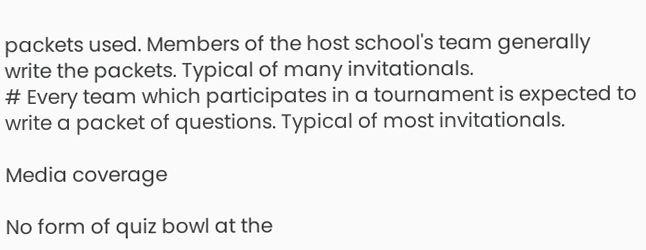packets used. Members of the host school's team generally write the packets. Typical of many invitationals.
# Every team which participates in a tournament is expected to write a packet of questions. Typical of most invitationals.

Media coverage

No form of quiz bowl at the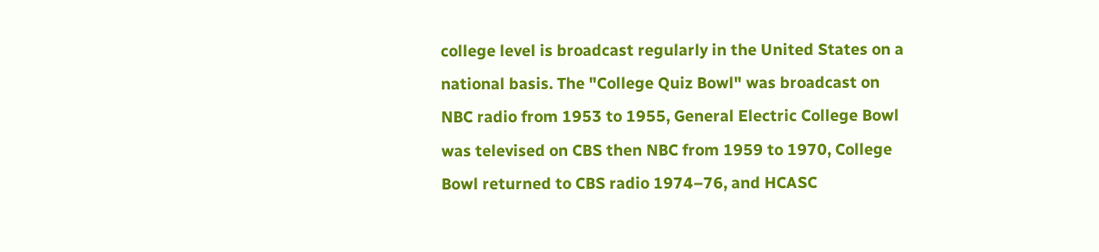college level is broadcast regularly in the United States on a national basis. The "College Quiz Bowl" was broadcast on NBC radio from 1953 to 1955, General Electric College Bowl was televised on CBS then NBC from 1959 to 1970, College Bowl returned to CBS radio 1974–76, and HCASC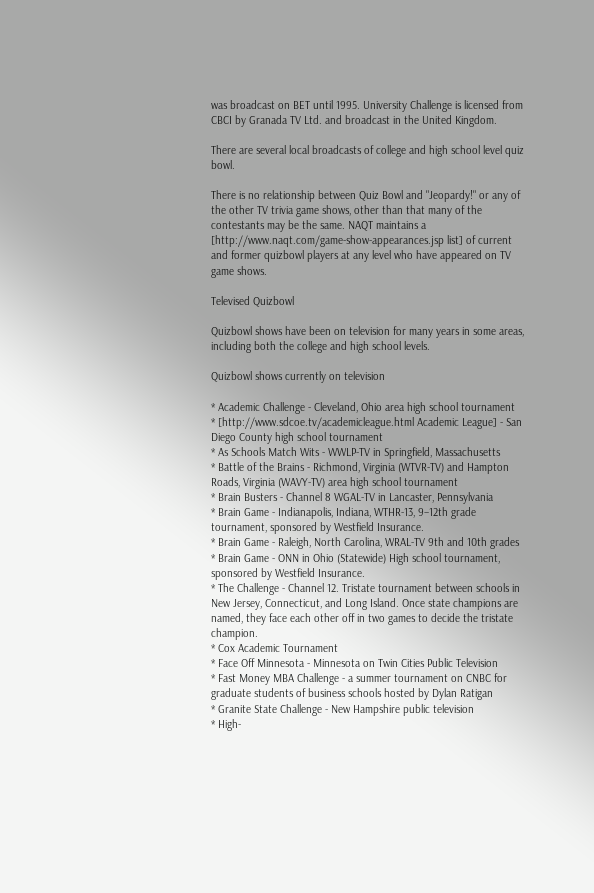was broadcast on BET until 1995. University Challenge is licensed from CBCI by Granada TV Ltd. and broadcast in the United Kingdom.

There are several local broadcasts of college and high school level quiz bowl.

There is no relationship between Quiz Bowl and "Jeopardy!" or any of the other TV trivia game shows, other than that many of the contestants may be the same. NAQT maintains a [http://www.naqt.com/game-show-appearances.jsp list] of current and former quizbowl players at any level who have appeared on TV game shows.

Televised Quizbowl

Quizbowl shows have been on television for many years in some areas, including both the college and high school levels.

Quizbowl shows currently on television

* Academic Challenge - Cleveland, Ohio area high school tournament
* [http://www.sdcoe.tv/academicleague.html Academic League] - San Diego County high school tournament
* As Schools Match Wits - WWLP-TV in Springfield, Massachusetts
* Battle of the Brains - Richmond, Virginia (WTVR-TV) and Hampton Roads, Virginia (WAVY-TV) area high school tournament
* Brain Busters - Channel 8 WGAL-TV in Lancaster, Pennsylvania
* Brain Game - Indianapolis, Indiana, WTHR-13, 9–12th grade tournament, sponsored by Westfield Insurance.
* Brain Game - Raleigh, North Carolina, WRAL-TV 9th and 10th grades
* Brain Game - ONN in Ohio (Statewide) High school tournament, sponsored by Westfield Insurance.
* The Challenge - Channel 12. Tristate tournament between schools in New Jersey, Connecticut, and Long Island. Once state champions are named, they face each other off in two games to decide the tristate champion.
* Cox Academic Tournament
* Face Off Minnesota - Minnesota on Twin Cities Public Television
* Fast Money MBA Challenge - a summer tournament on CNBC for graduate students of business schools hosted by Dylan Ratigan
* Granite State Challenge - New Hampshire public television
* High-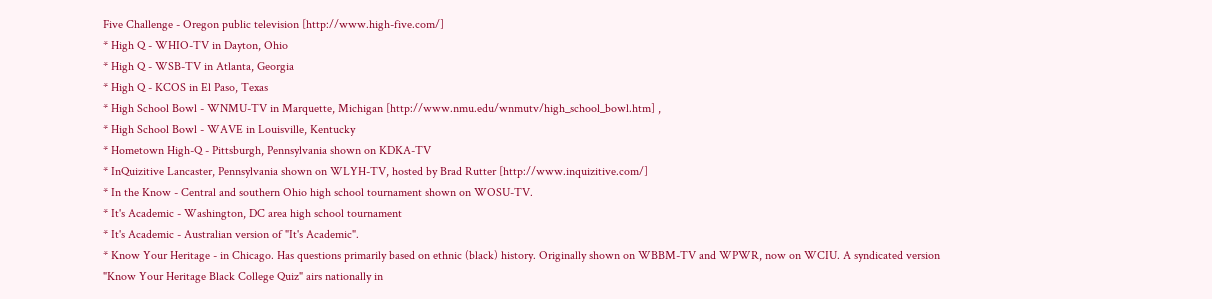Five Challenge - Oregon public television [http://www.high-five.com/]
* High Q - WHIO-TV in Dayton, Ohio
* High Q - WSB-TV in Atlanta, Georgia
* High Q - KCOS in El Paso, Texas
* High School Bowl - WNMU-TV in Marquette, Michigan [http://www.nmu.edu/wnmutv/high_school_bowl.htm] ,
* High School Bowl - WAVE in Louisville, Kentucky
* Hometown High-Q - Pittsburgh, Pennsylvania shown on KDKA-TV
* InQuizitive Lancaster, Pennsylvania shown on WLYH-TV, hosted by Brad Rutter [http://www.inquizitive.com/]
* In the Know - Central and southern Ohio high school tournament shown on WOSU-TV.
* It's Academic - Washington, DC area high school tournament
* It's Academic - Australian version of "It's Academic".
* Know Your Heritage - in Chicago. Has questions primarily based on ethnic (black) history. Originally shown on WBBM-TV and WPWR, now on WCIU. A syndicated version "Know Your Heritage Black College Quiz" airs nationally in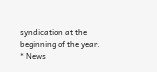syndication at the beginning of the year.
* News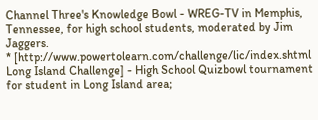Channel Three's Knowledge Bowl - WREG-TV in Memphis, Tennessee, for high school students, moderated by Jim Jaggers.
* [http://www.powertolearn.com/challenge/lic/index.shtml Long Island Challenge] - High School Quizbowl tournament for student in Long Island area;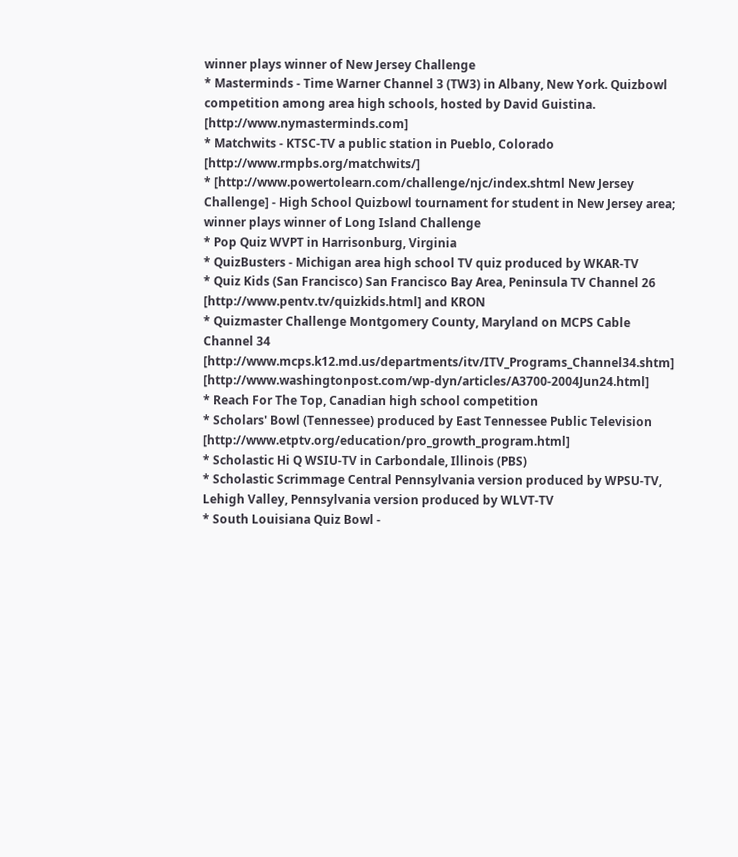winner plays winner of New Jersey Challenge
* Masterminds - Time Warner Channel 3 (TW3) in Albany, New York. Quizbowl competition among area high schools, hosted by David Guistina. [http://www.nymasterminds.com]
* Matchwits - KTSC-TV a public station in Pueblo, Colorado [http://www.rmpbs.org/matchwits/]
* [http://www.powertolearn.com/challenge/njc/index.shtml New Jersey Challenge] - High School Quizbowl tournament for student in New Jersey area; winner plays winner of Long Island Challenge
* Pop Quiz WVPT in Harrisonburg, Virginia
* QuizBusters - Michigan area high school TV quiz produced by WKAR-TV
* Quiz Kids (San Francisco) San Francisco Bay Area, Peninsula TV Channel 26 [http://www.pentv.tv/quizkids.html] and KRON
* Quizmaster Challenge Montgomery County, Maryland on MCPS Cable Channel 34 [http://www.mcps.k12.md.us/departments/itv/ITV_Programs_Channel34.shtm] [http://www.washingtonpost.com/wp-dyn/articles/A3700-2004Jun24.html]
* Reach For The Top, Canadian high school competition
* Scholars' Bowl (Tennessee) produced by East Tennessee Public Television [http://www.etptv.org/education/pro_growth_program.html]
* Scholastic Hi Q WSIU-TV in Carbondale, Illinois (PBS)
* Scholastic Scrimmage Central Pennsylvania version produced by WPSU-TV, Lehigh Valley, Pennsylvania version produced by WLVT-TV
* South Louisiana Quiz Bowl -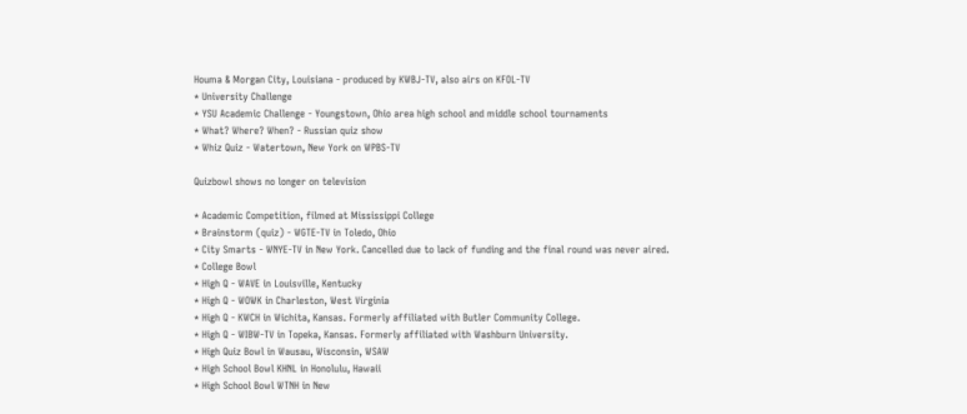Houma & Morgan City, Louisiana - produced by KWBJ-TV, also airs on KFOL-TV
* University Challenge
* YSU Academic Challenge - Youngstown, Ohio area high school and middle school tournaments
* What? Where? When? - Russian quiz show
* Whiz Quiz - Watertown, New York on WPBS-TV

Quizbowl shows no longer on television

* Academic Competition, filmed at Mississippi College
* Brainstorm (quiz) - WGTE-TV in Toledo, Ohio
* City Smarts - WNYE-TV in New York. Cancelled due to lack of funding and the final round was never aired.
* College Bowl
* High Q - WAVE in Louisville, Kentucky
* High Q - WOWK in Charleston, West Virginia
* High Q - KWCH in Wichita, Kansas. Formerly affiliated with Butler Community College.
* High Q - WIBW-TV in Topeka, Kansas. Formerly affiliated with Washburn University.
* High Quiz Bowl in Wausau, Wisconsin, WSAW
* High School Bowl KHNL in Honolulu, Hawaii
* High School Bowl WTNH in New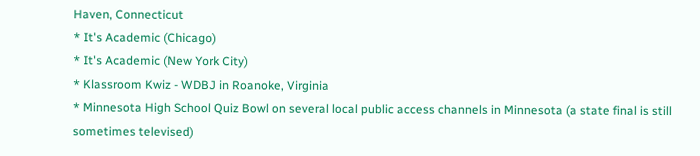Haven, Connecticut
* It's Academic (Chicago)
* It's Academic (New York City)
* Klassroom Kwiz - WDBJ in Roanoke, Virginia
* Minnesota High School Quiz Bowl on several local public access channels in Minnesota (a state final is still sometimes televised)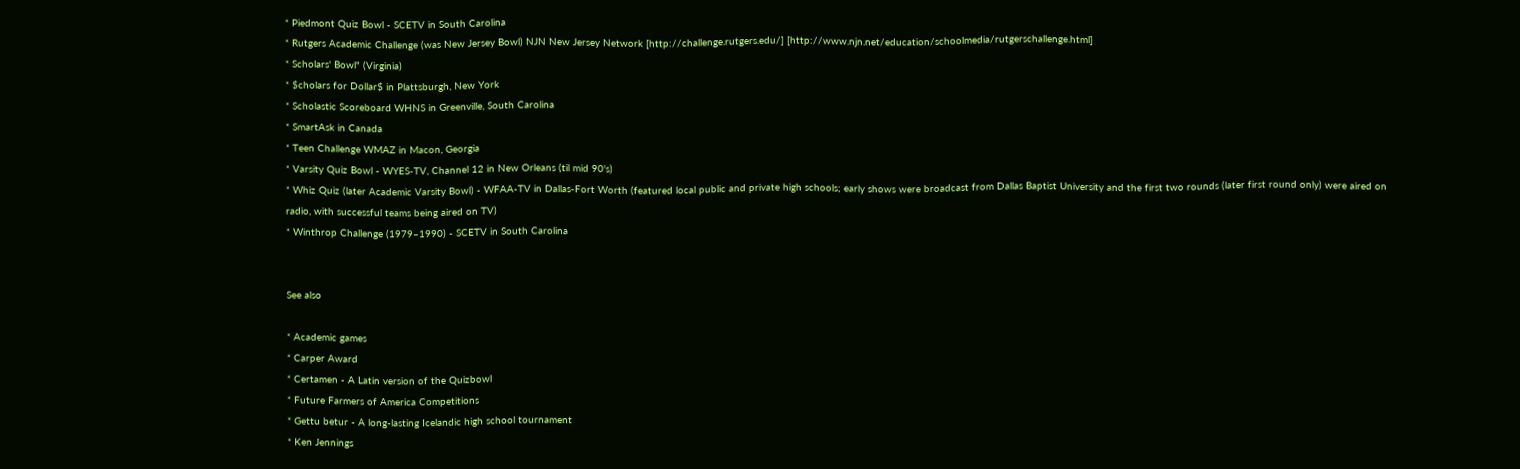* Piedmont Quiz Bowl - SCETV in South Carolina
* Rutgers Academic Challenge (was New Jersey Bowl) NJN New Jersey Network [http://challenge.rutgers.edu/] [http://www.njn.net/education/schoolmedia/rutgerschallenge.html]
* Scholars' Bowl" (Virginia)
* $cholars for Dollar$ in Plattsburgh, New York
* Scholastic Scoreboard WHNS in Greenville, South Carolina
* SmartAsk in Canada
* Teen Challenge WMAZ in Macon, Georgia
* Varsity Quiz Bowl - WYES-TV, Channel 12 in New Orleans (til mid 90's)
* Whiz Quiz (later Academic Varsity Bowl) - WFAA-TV in Dallas-Fort Worth (featured local public and private high schools; early shows were broadcast from Dallas Baptist University and the first two rounds (later first round only) were aired on radio, with successful teams being aired on TV)
* Winthrop Challenge (1979–1990) - SCETV in South Carolina


See also

* Academic games
* Carper Award
* Certamen - A Latin version of the Quizbowl
* Future Farmers of America Competitions
* Gettu betur - A long-lasting Icelandic high school tournament
* Ken Jennings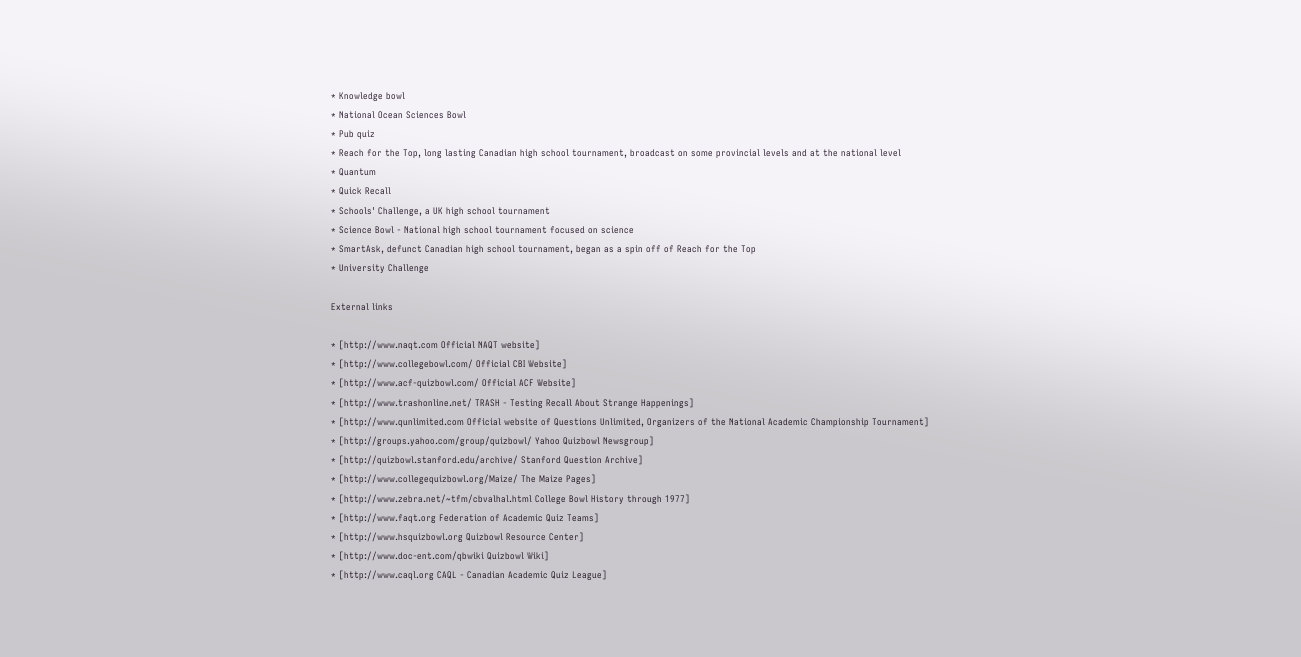* Knowledge bowl
* National Ocean Sciences Bowl
* Pub quiz
* Reach for the Top, long lasting Canadian high school tournament, broadcast on some provincial levels and at the national level
* Quantum
* Quick Recall
* Schools' Challenge, a UK high school tournament
* Science Bowl - National high school tournament focused on science
* SmartAsk, defunct Canadian high school tournament, began as a spin off of Reach for the Top
* University Challenge

External links

* [http://www.naqt.com Official NAQT website]
* [http://www.collegebowl.com/ Official CBI Website]
* [http://www.acf-quizbowl.com/ Official ACF Website]
* [http://www.trashonline.net/ TRASH - Testing Recall About Strange Happenings]
* [http://www.qunlimited.com Official website of Questions Unlimited, Organizers of the National Academic Championship Tournament]
* [http://groups.yahoo.com/group/quizbowl/ Yahoo Quizbowl Newsgroup]
* [http://quizbowl.stanford.edu/archive/ Stanford Question Archive]
* [http://www.collegequizbowl.org/Maize/ The Maize Pages]
* [http://www.zebra.net/~tfm/cbvalhal.html College Bowl History through 1977]
* [http://www.faqt.org Federation of Academic Quiz Teams]
* [http://www.hsquizbowl.org Quizbowl Resource Center]
* [http://www.doc-ent.com/qbwiki Quizbowl Wiki]
* [http://www.caql.org CAQL - Canadian Academic Quiz League]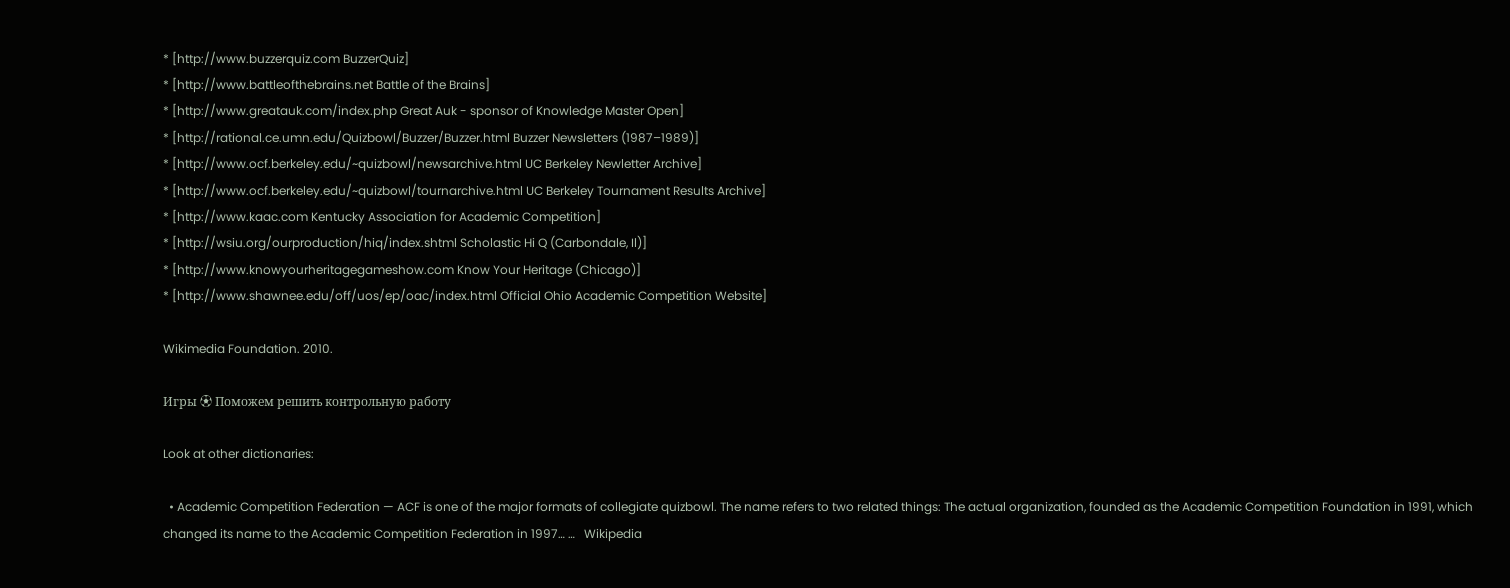* [http://www.buzzerquiz.com BuzzerQuiz]
* [http://www.battleofthebrains.net Battle of the Brains]
* [http://www.greatauk.com/index.php Great Auk - sponsor of Knowledge Master Open]
* [http://rational.ce.umn.edu/Quizbowl/Buzzer/Buzzer.html Buzzer Newsletters (1987–1989)]
* [http://www.ocf.berkeley.edu/~quizbowl/newsarchive.html UC Berkeley Newletter Archive]
* [http://www.ocf.berkeley.edu/~quizbowl/tournarchive.html UC Berkeley Tournament Results Archive]
* [http://www.kaac.com Kentucky Association for Academic Competition]
* [http://wsiu.org/ourproduction/hiq/index.shtml Scholastic Hi Q (Carbondale, Il)]
* [http://www.knowyourheritagegameshow.com Know Your Heritage (Chicago)]
* [http://www.shawnee.edu/off/uos/ep/oac/index.html Official Ohio Academic Competition Website]

Wikimedia Foundation. 2010.

Игры ⚽ Поможем решить контрольную работу

Look at other dictionaries:

  • Academic Competition Federation — ACF is one of the major formats of collegiate quizbowl. The name refers to two related things: The actual organization, founded as the Academic Competition Foundation in 1991, which changed its name to the Academic Competition Federation in 1997… …   Wikipedia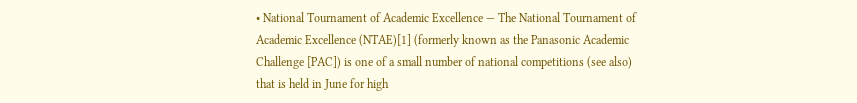• National Tournament of Academic Excellence — The National Tournament of Academic Excellence (NTAE)[1] (formerly known as the Panasonic Academic Challenge [PAC]) is one of a small number of national competitions (see also) that is held in June for high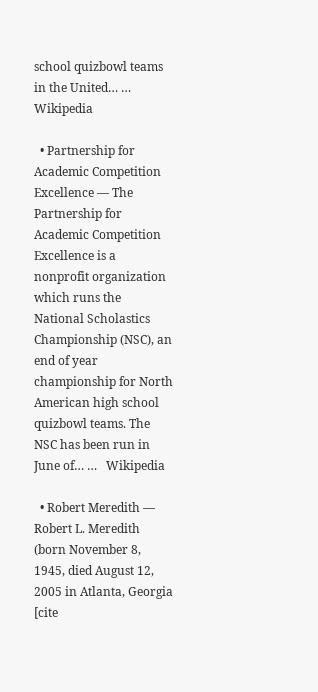school quizbowl teams in the United… …   Wikipedia

  • Partnership for Academic Competition Excellence — The Partnership for Academic Competition Excellence is a nonprofit organization which runs the National Scholastics Championship (NSC), an end of year championship for North American high school quizbowl teams. The NSC has been run in June of… …   Wikipedia

  • Robert Meredith — Robert L. Meredith (born November 8, 1945, died August 12, 2005 in Atlanta, Georgia [cite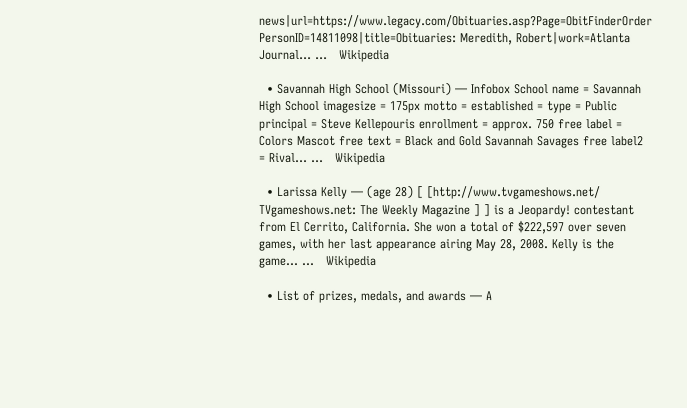news|url=https://www.legacy.com/Obituaries.asp?Page=ObitFinderOrder PersonID=14811098|title=Obituaries: Meredith, Robert|work=Atlanta Journal… …   Wikipedia

  • Savannah High School (Missouri) — Infobox School name = Savannah High School imagesize = 175px motto = established = type = Public principal = Steve Kellepouris enrollment = approx. 750 free label = Colors Mascot free text = Black and Gold Savannah Savages free label2 = Rival… …   Wikipedia

  • Larissa Kelly — (age 28) [ [http://www.tvgameshows.net/ TVgameshows.net: The Weekly Magazine ] ] is a Jeopardy! contestant from El Cerrito, California. She won a total of $222,597 over seven games, with her last appearance airing May 28, 2008. Kelly is the game… …   Wikipedia

  • List of prizes, medals, and awards — A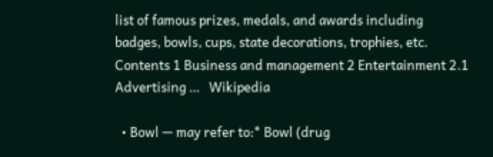list of famous prizes, medals, and awards including badges, bowls, cups, state decorations, trophies, etc. Contents 1 Business and management 2 Entertainment 2.1 Advertising …   Wikipedia

  • Bowl — may refer to:* Bowl (drug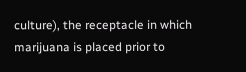culture), the receptacle in which marijuana is placed prior to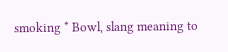smoking * Bowl, slang meaning to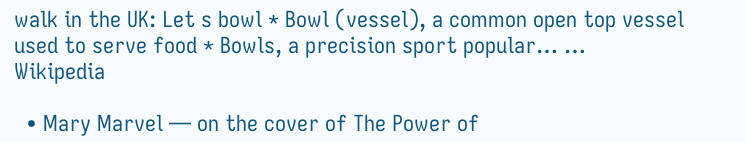walk in the UK: Let s bowl * Bowl (vessel), a common open top vessel used to serve food * Bowls, a precision sport popular… …   Wikipedia

  • Mary Marvel — on the cover of The Power of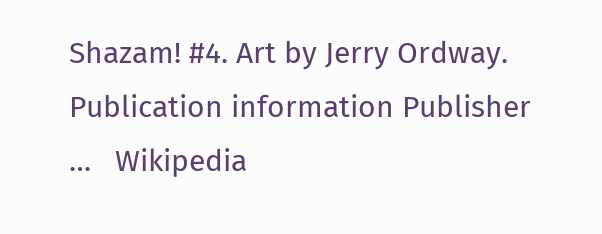Shazam! #4. Art by Jerry Ordway. Publication information Publisher …   Wikipedia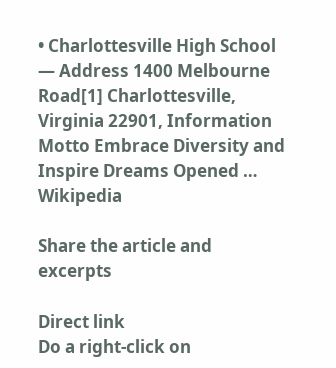• Charlottesville High School — Address 1400 Melbourne Road[1] Charlottesville, Virginia 22901, Information Motto Embrace Diversity and Inspire Dreams Opened …   Wikipedia

Share the article and excerpts

Direct link
Do a right-click on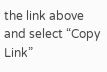the link above
and select “Copy Link”